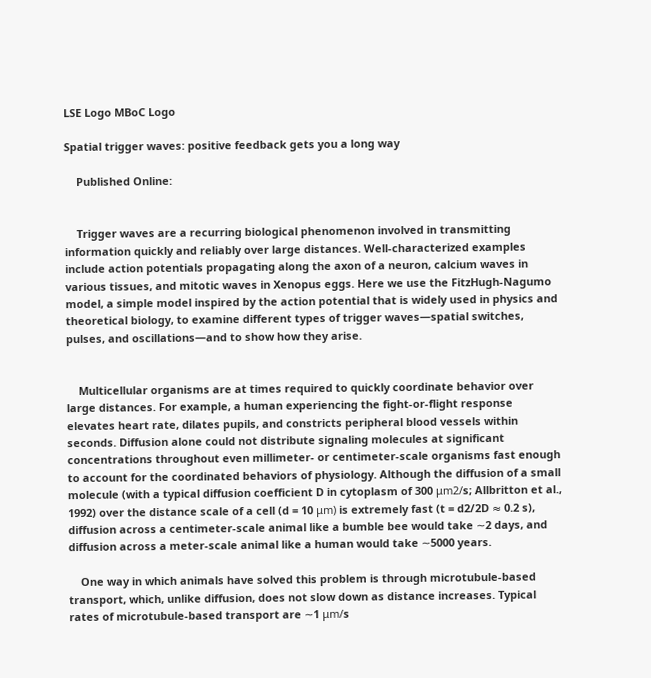LSE Logo MBoC Logo

Spatial trigger waves: positive feedback gets you a long way

    Published Online:


    Trigger waves are a recurring biological phenomenon involved in transmitting information quickly and reliably over large distances. Well-characterized examples include action potentials propagating along the axon of a neuron, calcium waves in various tissues, and mitotic waves in Xenopus eggs. Here we use the FitzHugh-Nagumo model, a simple model inspired by the action potential that is widely used in physics and theoretical biology, to examine different types of trigger waves—spatial switches, pulses, and oscillations—and to show how they arise.


    Multicellular organisms are at times required to quickly coordinate behavior over large distances. For example, a human experiencing the fight-or-flight response elevates heart rate, dilates pupils, and constricts peripheral blood vessels within seconds. Diffusion alone could not distribute signaling molecules at significant concentrations throughout even millimeter- or centimeter-scale organisms fast enough to account for the coordinated behaviors of physiology. Although the diffusion of a small molecule (with a typical diffusion coefficient D in cytoplasm of 300 μm2/s; Allbritton et al., 1992) over the distance scale of a cell (d = 10 μm) is extremely fast (t = d2/2D ≈ 0.2 s), diffusion across a centimeter-scale animal like a bumble bee would take ∼2 days, and diffusion across a meter-scale animal like a human would take ∼5000 years.

    One way in which animals have solved this problem is through microtubule-based transport, which, unlike diffusion, does not slow down as distance increases. Typical rates of microtubule-based transport are ∼1 μm/s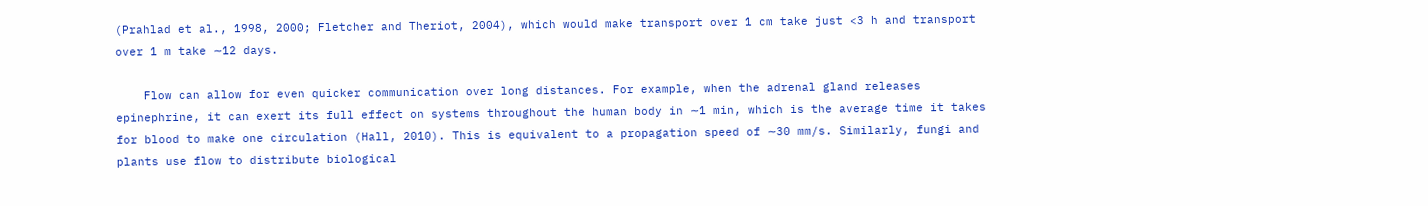(Prahlad et al., 1998, 2000; Fletcher and Theriot, 2004), which would make transport over 1 cm take just <3 h and transport over 1 m take ∼12 days.

    Flow can allow for even quicker communication over long distances. For example, when the adrenal gland releases epinephrine, it can exert its full effect on systems throughout the human body in ∼1 min, which is the average time it takes for blood to make one circulation (Hall, 2010). This is equivalent to a propagation speed of ∼30 mm/s. Similarly, fungi and plants use flow to distribute biological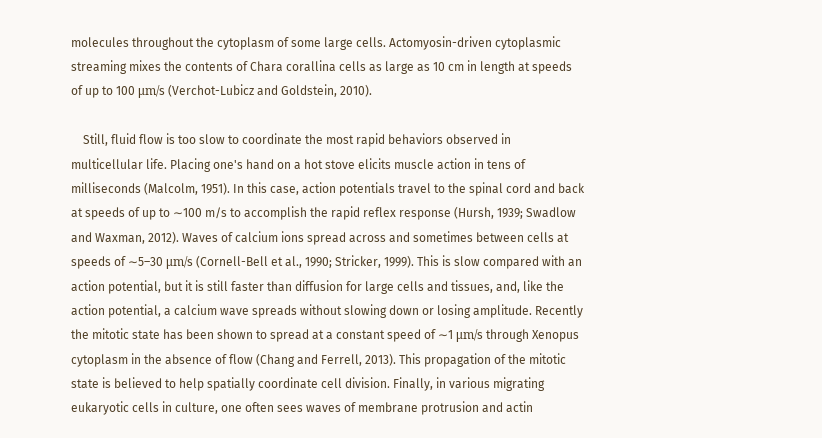molecules throughout the cytoplasm of some large cells. Actomyosin-driven cytoplasmic streaming mixes the contents of Chara corallina cells as large as 10 cm in length at speeds of up to 100 μm/s (Verchot-Lubicz and Goldstein, 2010).

    Still, fluid flow is too slow to coordinate the most rapid behaviors observed in multicellular life. Placing one's hand on a hot stove elicits muscle action in tens of milliseconds (Malcolm, 1951). In this case, action potentials travel to the spinal cord and back at speeds of up to ∼100 m/s to accomplish the rapid reflex response (Hursh, 1939; Swadlow and Waxman, 2012). Waves of calcium ions spread across and sometimes between cells at speeds of ∼5–30 μm/s (Cornell-Bell et al., 1990; Stricker, 1999). This is slow compared with an action potential, but it is still faster than diffusion for large cells and tissues, and, like the action potential, a calcium wave spreads without slowing down or losing amplitude. Recently the mitotic state has been shown to spread at a constant speed of ∼1 μm/s through Xenopus cytoplasm in the absence of flow (Chang and Ferrell, 2013). This propagation of the mitotic state is believed to help spatially coordinate cell division. Finally, in various migrating eukaryotic cells in culture, one often sees waves of membrane protrusion and actin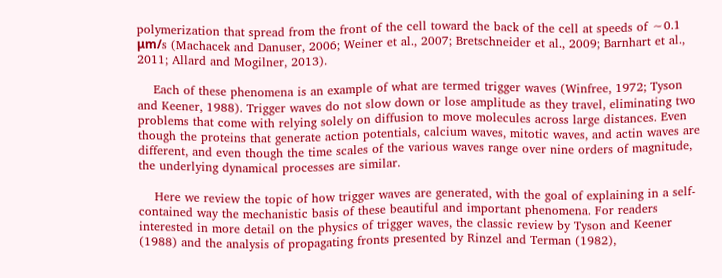polymerization that spread from the front of the cell toward the back of the cell at speeds of ∼0.1 μm/s (Machacek and Danuser, 2006; Weiner et al., 2007; Bretschneider et al., 2009; Barnhart et al., 2011; Allard and Mogilner, 2013).

    Each of these phenomena is an example of what are termed trigger waves (Winfree, 1972; Tyson and Keener, 1988). Trigger waves do not slow down or lose amplitude as they travel, eliminating two problems that come with relying solely on diffusion to move molecules across large distances. Even though the proteins that generate action potentials, calcium waves, mitotic waves, and actin waves are different, and even though the time scales of the various waves range over nine orders of magnitude, the underlying dynamical processes are similar.

    Here we review the topic of how trigger waves are generated, with the goal of explaining in a self-contained way the mechanistic basis of these beautiful and important phenomena. For readers interested in more detail on the physics of trigger waves, the classic review by Tyson and Keener (1988) and the analysis of propagating fronts presented by Rinzel and Terman (1982),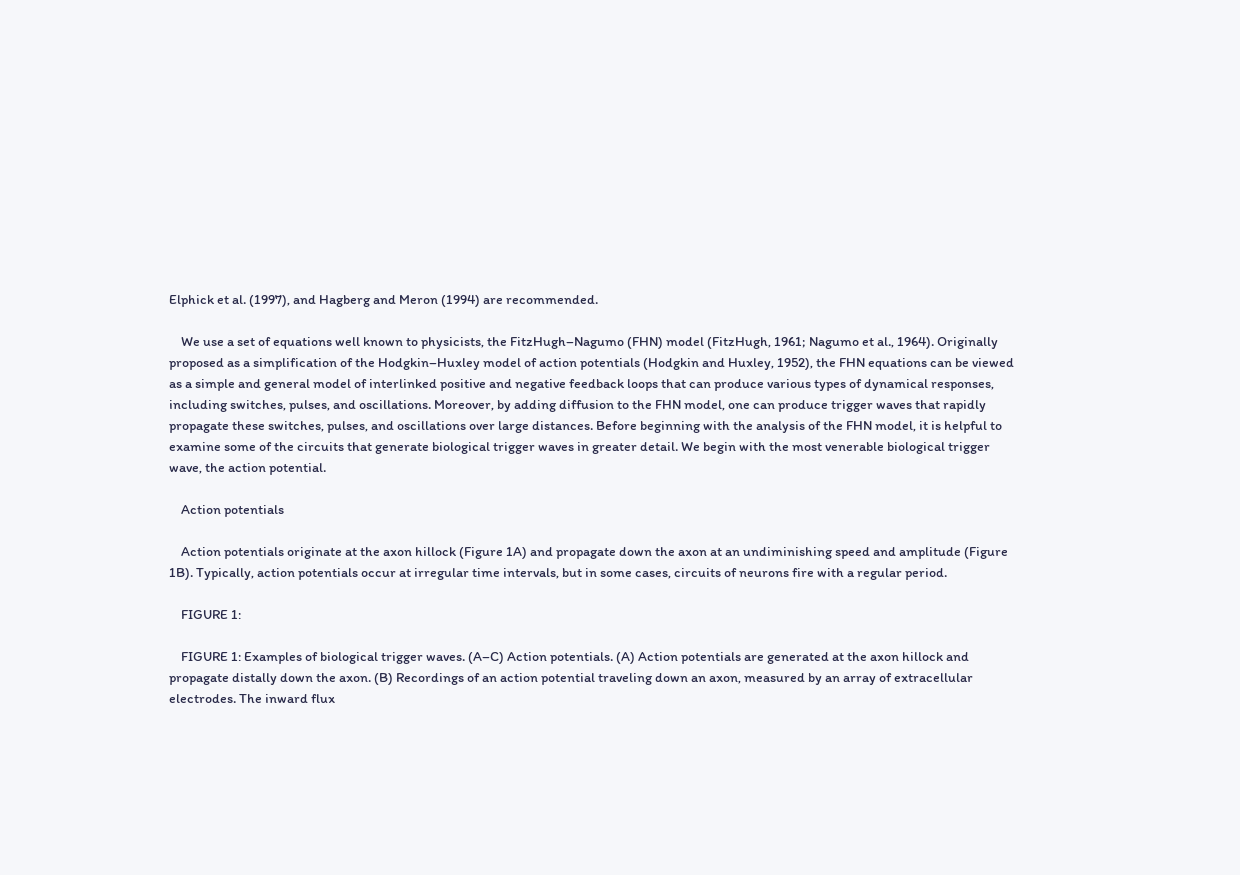Elphick et al. (1997), and Hagberg and Meron (1994) are recommended.

    We use a set of equations well known to physicists, the FitzHugh–Nagumo (FHN) model (FitzHugh, 1961; Nagumo et al., 1964). Originally proposed as a simplification of the Hodgkin–Huxley model of action potentials (Hodgkin and Huxley, 1952), the FHN equations can be viewed as a simple and general model of interlinked positive and negative feedback loops that can produce various types of dynamical responses, including switches, pulses, and oscillations. Moreover, by adding diffusion to the FHN model, one can produce trigger waves that rapidly propagate these switches, pulses, and oscillations over large distances. Before beginning with the analysis of the FHN model, it is helpful to examine some of the circuits that generate biological trigger waves in greater detail. We begin with the most venerable biological trigger wave, the action potential.

    Action potentials

    Action potentials originate at the axon hillock (Figure 1A) and propagate down the axon at an undiminishing speed and amplitude (Figure 1B). Typically, action potentials occur at irregular time intervals, but in some cases, circuits of neurons fire with a regular period.

    FIGURE 1:

    FIGURE 1: Examples of biological trigger waves. (A–C) Action potentials. (A) Action potentials are generated at the axon hillock and propagate distally down the axon. (B) Recordings of an action potential traveling down an axon, measured by an array of extracellular electrodes. The inward flux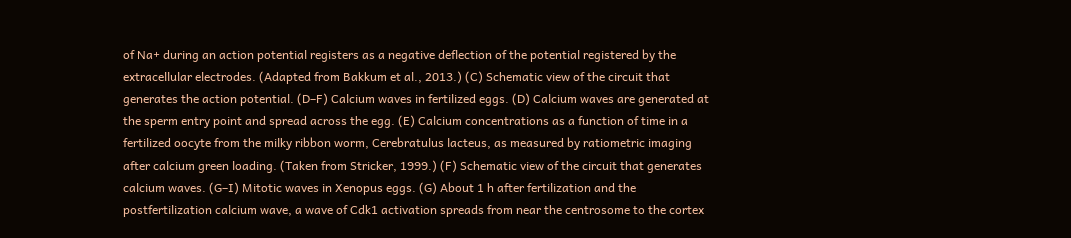of Na+ during an action potential registers as a negative deflection of the potential registered by the extracellular electrodes. (Adapted from Bakkum et al., 2013.) (C) Schematic view of the circuit that generates the action potential. (D–F) Calcium waves in fertilized eggs. (D) Calcium waves are generated at the sperm entry point and spread across the egg. (E) Calcium concentrations as a function of time in a fertilized oocyte from the milky ribbon worm, Cerebratulus lacteus, as measured by ratiometric imaging after calcium green loading. (Taken from Stricker, 1999.) (F) Schematic view of the circuit that generates calcium waves. (G–I) Mitotic waves in Xenopus eggs. (G) About 1 h after fertilization and the postfertilization calcium wave, a wave of Cdk1 activation spreads from near the centrosome to the cortex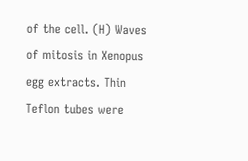of the cell. (H) Waves of mitosis in Xenopus egg extracts. Thin Teflon tubes were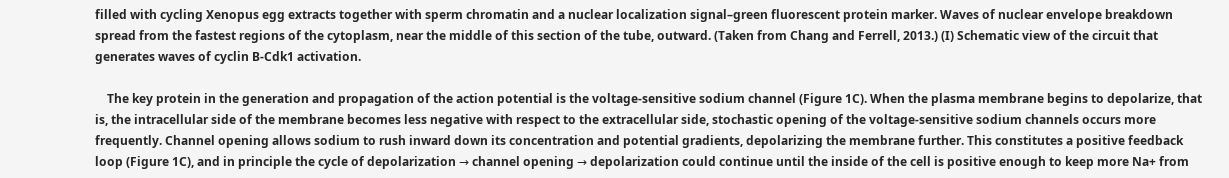filled with cycling Xenopus egg extracts together with sperm chromatin and a nuclear localization signal–green fluorescent protein marker. Waves of nuclear envelope breakdown spread from the fastest regions of the cytoplasm, near the middle of this section of the tube, outward. (Taken from Chang and Ferrell, 2013.) (I) Schematic view of the circuit that generates waves of cyclin B-Cdk1 activation.

    The key protein in the generation and propagation of the action potential is the voltage-sensitive sodium channel (Figure 1C). When the plasma membrane begins to depolarize, that is, the intracellular side of the membrane becomes less negative with respect to the extracellular side, stochastic opening of the voltage-sensitive sodium channels occurs more frequently. Channel opening allows sodium to rush inward down its concentration and potential gradients, depolarizing the membrane further. This constitutes a positive feedback loop (Figure 1C), and in principle the cycle of depolarization → channel opening → depolarization could continue until the inside of the cell is positive enough to keep more Na+ from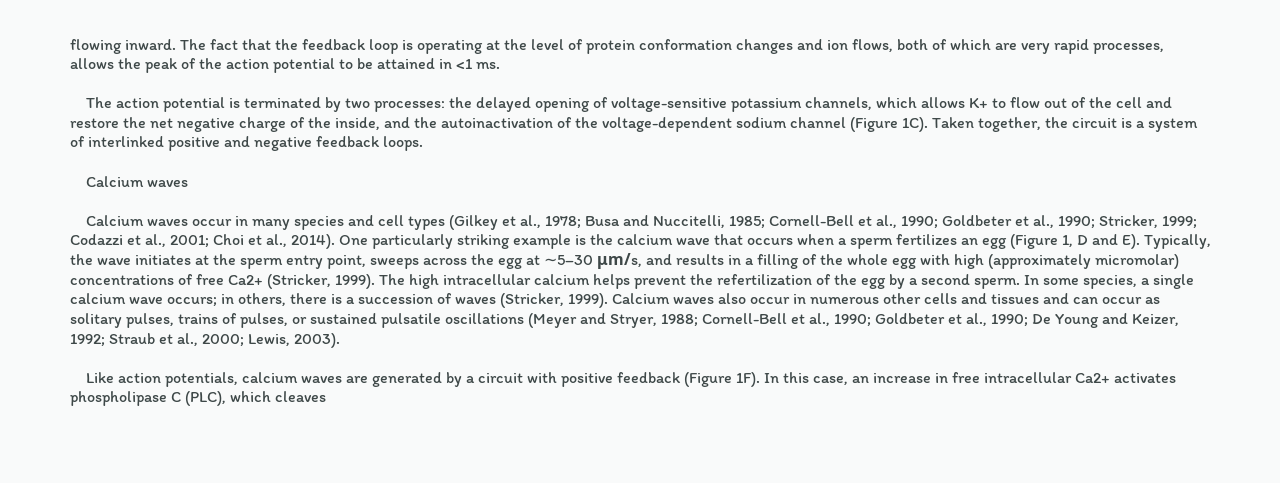flowing inward. The fact that the feedback loop is operating at the level of protein conformation changes and ion flows, both of which are very rapid processes, allows the peak of the action potential to be attained in <1 ms.

    The action potential is terminated by two processes: the delayed opening of voltage-sensitive potassium channels, which allows K+ to flow out of the cell and restore the net negative charge of the inside, and the autoinactivation of the voltage-dependent sodium channel (Figure 1C). Taken together, the circuit is a system of interlinked positive and negative feedback loops.

    Calcium waves

    Calcium waves occur in many species and cell types (Gilkey et al., 1978; Busa and Nuccitelli, 1985; Cornell-Bell et al., 1990; Goldbeter et al., 1990; Stricker, 1999; Codazzi et al., 2001; Choi et al., 2014). One particularly striking example is the calcium wave that occurs when a sperm fertilizes an egg (Figure 1, D and E). Typically, the wave initiates at the sperm entry point, sweeps across the egg at ∼5–30 μm/s, and results in a filling of the whole egg with high (approximately micromolar) concentrations of free Ca2+ (Stricker, 1999). The high intracellular calcium helps prevent the refertilization of the egg by a second sperm. In some species, a single calcium wave occurs; in others, there is a succession of waves (Stricker, 1999). Calcium waves also occur in numerous other cells and tissues and can occur as solitary pulses, trains of pulses, or sustained pulsatile oscillations (Meyer and Stryer, 1988; Cornell-Bell et al., 1990; Goldbeter et al., 1990; De Young and Keizer, 1992; Straub et al., 2000; Lewis, 2003).

    Like action potentials, calcium waves are generated by a circuit with positive feedback (Figure 1F). In this case, an increase in free intracellular Ca2+ activates phospholipase C (PLC), which cleaves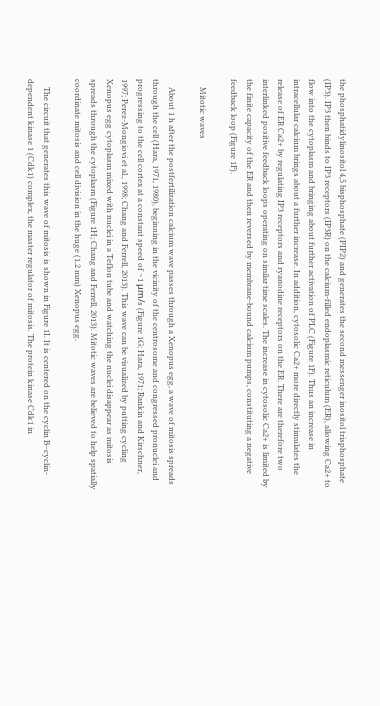the phosphatidylinositol 4,5 bisphosphate (PIP2) and generates the second messenger inositol trisphosphate (IP3). IP3 then binds to IP3 receptors (IP3R) on the calcium-filled endoplasmic reticulum (ER), allowing Ca2+ to flow into the cytoplasm and bringing about further activation of PLC (Figure 1F). Thus an increase in intracellular calcium brings about a further increase. In addition, cytosolic Ca2+ more directly stimulates the release of ER Ca2+ by regulating IP3 receptors and ryanodine receptors on the ER. There are therefore two interlinked positive feedback loops operating on similar time scales. The increase in cytosolic Ca2+ is limited by the finite capacity of the ER and then reversed by membrane-bound calcium pumps, constituting a negative feedback loop (Figure 1F).

    Mitotic waves

    About 1 h after the postfertilization calcium wave passes through a Xenopus egg, a wave of mitosis spreads through the cell (Hara, 1971, 1980), beginning in the vicinity of the centrosome and congressed pronuclei and progressing to the cell cortex at a constant speed of ∼1 μm/s (Figure 1G; Hara, 1971; Rankin and Kirschner, 1997; Perez-Mongiovi et al., 1998; Chang and Ferrell, 2013). This wave can be visualized by putting cycling Xenopus egg cytoplasm mixed with nuclei in a Teflon tube and watching the nuclei disappear as mitosis spreads through the cytoplasm (Figure 1H; Chang and Ferrell, 2013). Mitotic waves are believed to help spatially coordinate mitosis and cell division in the huge (1.2 mm) Xenopus egg.

    The circuit that generates this wave of mitosis is shown in Figure 1I. It is centered on the cyclin B–cyclin-dependent kinase 1 (Cdk1) complex, the master regulator of mitosis. The protein kinase Cdk1 in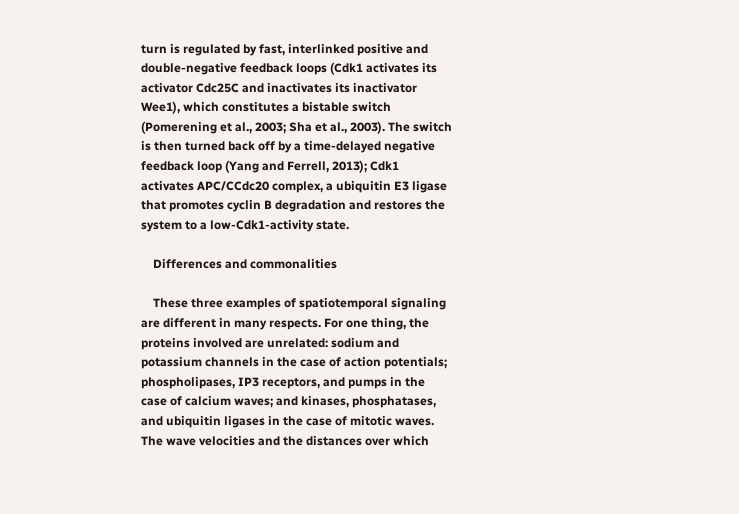turn is regulated by fast, interlinked positive and double-negative feedback loops (Cdk1 activates its activator Cdc25C and inactivates its inactivator Wee1), which constitutes a bistable switch (Pomerening et al., 2003; Sha et al., 2003). The switch is then turned back off by a time-delayed negative feedback loop (Yang and Ferrell, 2013); Cdk1 activates APC/CCdc20 complex, a ubiquitin E3 ligase that promotes cyclin B degradation and restores the system to a low-Cdk1-activity state.

    Differences and commonalities

    These three examples of spatiotemporal signaling are different in many respects. For one thing, the proteins involved are unrelated: sodium and potassium channels in the case of action potentials; phospholipases, IP3 receptors, and pumps in the case of calcium waves; and kinases, phosphatases, and ubiquitin ligases in the case of mitotic waves. The wave velocities and the distances over which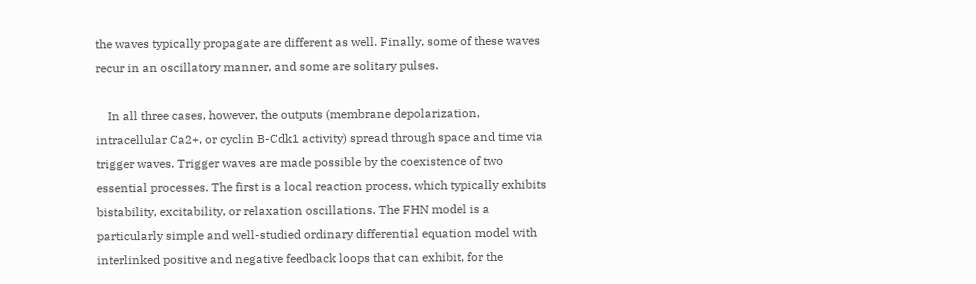the waves typically propagate are different as well. Finally, some of these waves recur in an oscillatory manner, and some are solitary pulses.

    In all three cases, however, the outputs (membrane depolarization, intracellular Ca2+, or cyclin B-Cdk1 activity) spread through space and time via trigger waves. Trigger waves are made possible by the coexistence of two essential processes. The first is a local reaction process, which typically exhibits bistability, excitability, or relaxation oscillations. The FHN model is a particularly simple and well-studied ordinary differential equation model with interlinked positive and negative feedback loops that can exhibit, for the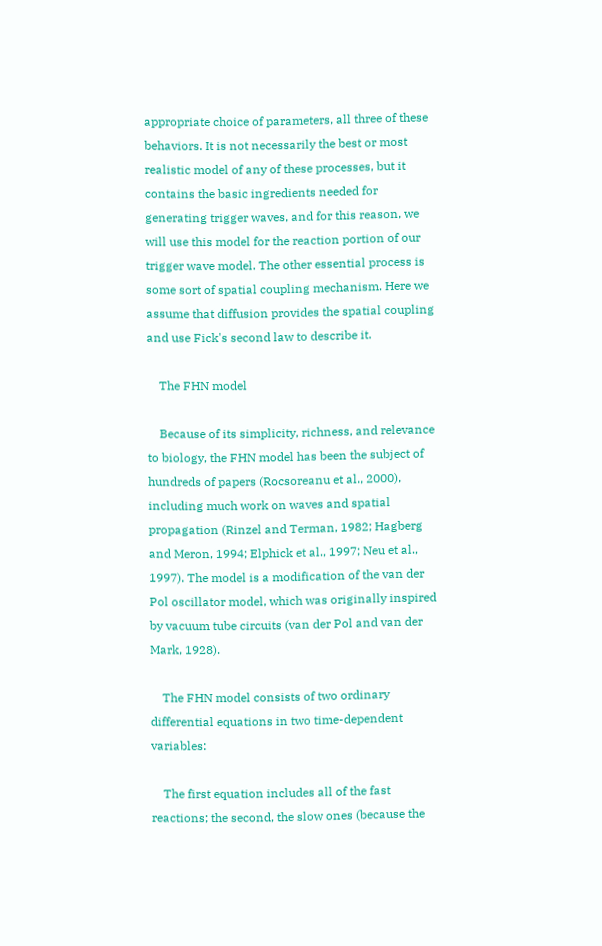appropriate choice of parameters, all three of these behaviors. It is not necessarily the best or most realistic model of any of these processes, but it contains the basic ingredients needed for generating trigger waves, and for this reason, we will use this model for the reaction portion of our trigger wave model. The other essential process is some sort of spatial coupling mechanism. Here we assume that diffusion provides the spatial coupling and use Fick's second law to describe it.

    The FHN model

    Because of its simplicity, richness, and relevance to biology, the FHN model has been the subject of hundreds of papers (Rocsoreanu et al., 2000), including much work on waves and spatial propagation (Rinzel and Terman, 1982; Hagberg and Meron, 1994; Elphick et al., 1997; Neu et al., 1997). The model is a modification of the van der Pol oscillator model, which was originally inspired by vacuum tube circuits (van der Pol and van der Mark, 1928).

    The FHN model consists of two ordinary differential equations in two time-dependent variables:

    The first equation includes all of the fast reactions; the second, the slow ones (because the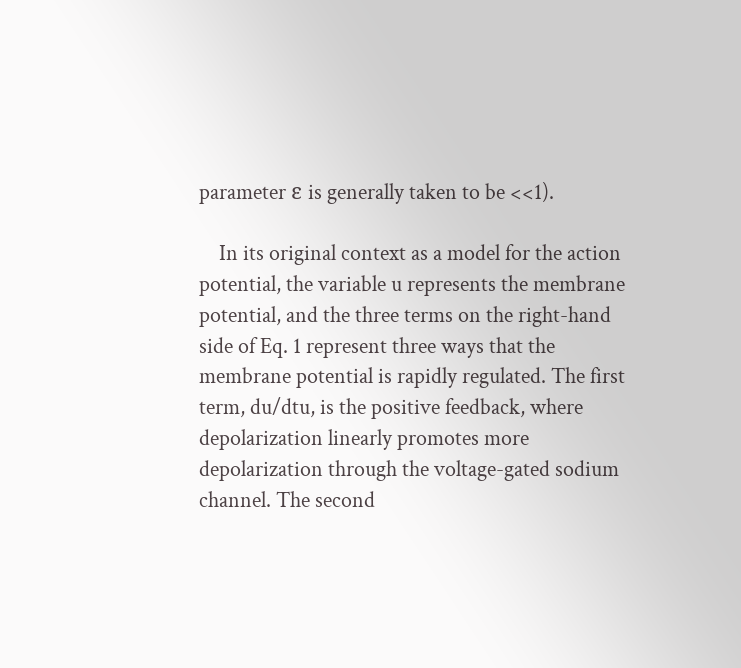parameter ε is generally taken to be <<1).

    In its original context as a model for the action potential, the variable u represents the membrane potential, and the three terms on the right-hand side of Eq. 1 represent three ways that the membrane potential is rapidly regulated. The first term, du/dtu, is the positive feedback, where depolarization linearly promotes more depolarization through the voltage-gated sodium channel. The second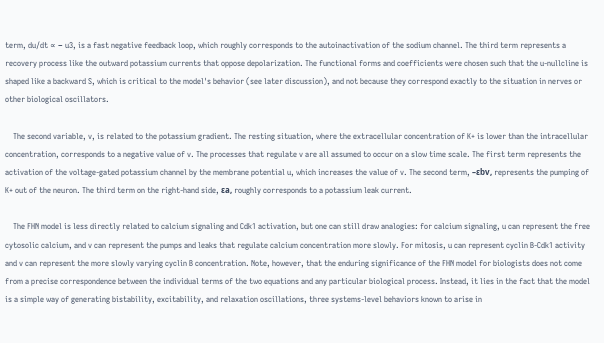term, du/dt ∝ − u3, is a fast negative feedback loop, which roughly corresponds to the autoinactivation of the sodium channel. The third term represents a recovery process like the outward potassium currents that oppose depolarization. The functional forms and coefficients were chosen such that the u-nullcline is shaped like a backward S, which is critical to the model's behavior (see later discussion), and not because they correspond exactly to the situation in nerves or other biological oscillators.

    The second variable, v, is related to the potassium gradient. The resting situation, where the extracellular concentration of K+ is lower than the intracellular concentration, corresponds to a negative value of v. The processes that regulate v are all assumed to occur on a slow time scale. The first term represents the activation of the voltage-gated potassium channel by the membrane potential u, which increases the value of v. The second term, –εbv, represents the pumping of K+ out of the neuron. The third term on the right-hand side, εa, roughly corresponds to a potassium leak current.

    The FHN model is less directly related to calcium signaling and Cdk1 activation, but one can still draw analogies: for calcium signaling, u can represent the free cytosolic calcium, and v can represent the pumps and leaks that regulate calcium concentration more slowly. For mitosis, u can represent cyclin B-Cdk1 activity and v can represent the more slowly varying cyclin B concentration. Note, however, that the enduring significance of the FHN model for biologists does not come from a precise correspondence between the individual terms of the two equations and any particular biological process. Instead, it lies in the fact that the model is a simple way of generating bistability, excitability, and relaxation oscillations, three systems-level behaviors known to arise in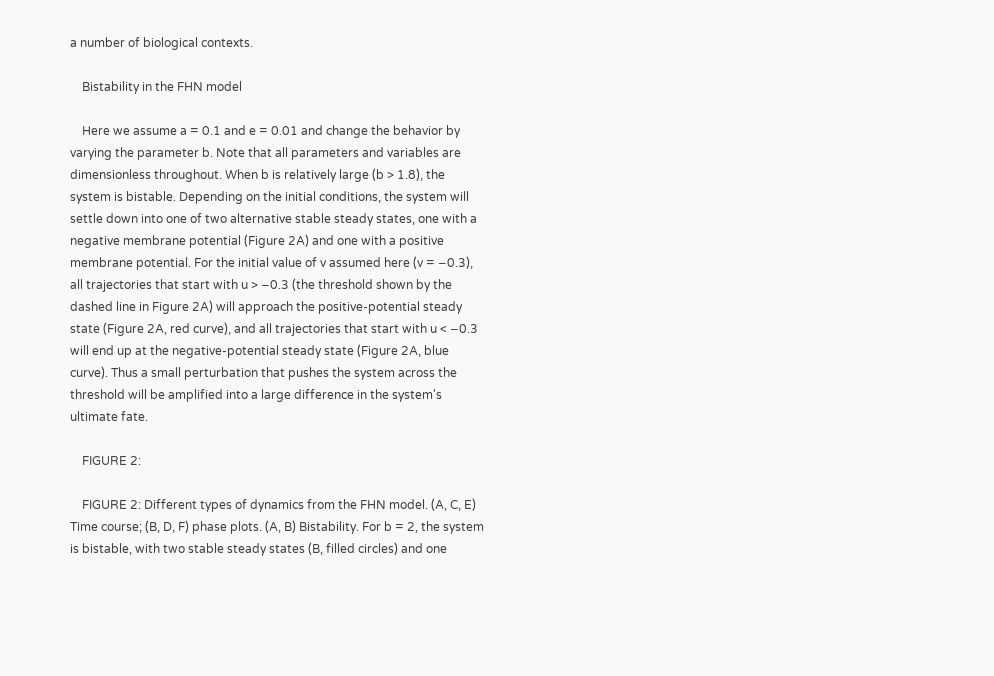a number of biological contexts.

    Bistability in the FHN model

    Here we assume a = 0.1 and e = 0.01 and change the behavior by varying the parameter b. Note that all parameters and variables are dimensionless throughout. When b is relatively large (b > 1.8), the system is bistable. Depending on the initial conditions, the system will settle down into one of two alternative stable steady states, one with a negative membrane potential (Figure 2A) and one with a positive membrane potential. For the initial value of v assumed here (v = −0.3), all trajectories that start with u > −0.3 (the threshold shown by the dashed line in Figure 2A) will approach the positive-potential steady state (Figure 2A, red curve), and all trajectories that start with u < −0.3 will end up at the negative-potential steady state (Figure 2A, blue curve). Thus a small perturbation that pushes the system across the threshold will be amplified into a large difference in the system's ultimate fate.

    FIGURE 2:

    FIGURE 2: Different types of dynamics from the FHN model. (A, C, E) Time course; (B, D, F) phase plots. (A, B) Bistability. For b = 2, the system is bistable, with two stable steady states (B, filled circles) and one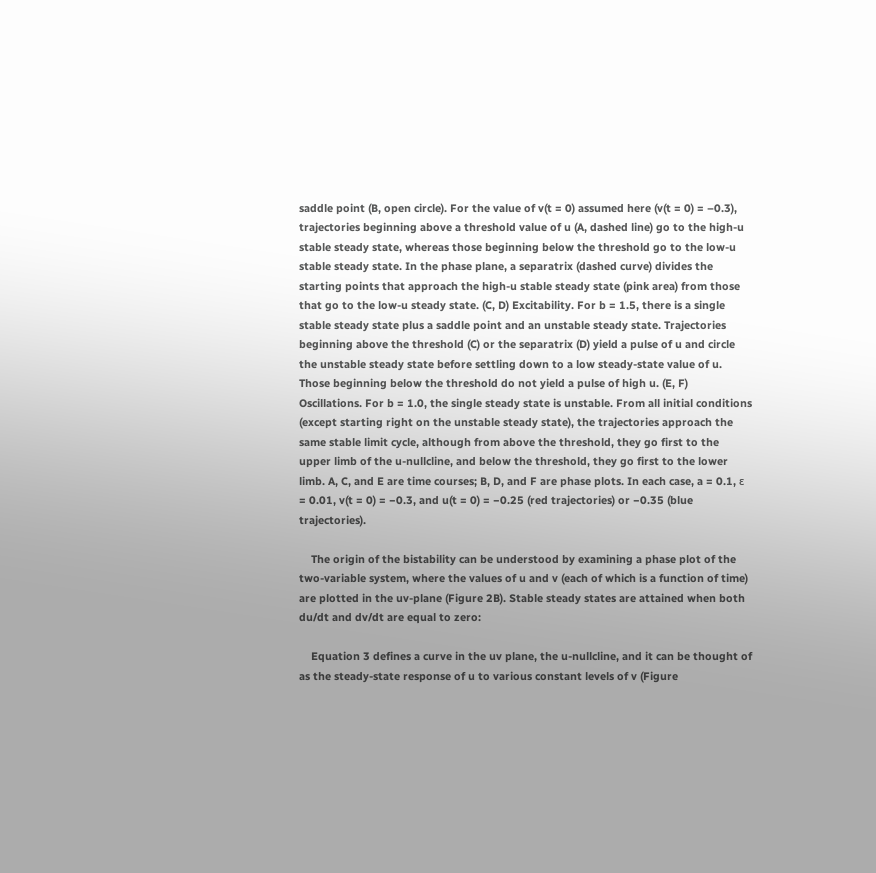saddle point (B, open circle). For the value of v(t = 0) assumed here (v(t = 0) = –0.3), trajectories beginning above a threshold value of u (A, dashed line) go to the high-u stable steady state, whereas those beginning below the threshold go to the low-u stable steady state. In the phase plane, a separatrix (dashed curve) divides the starting points that approach the high-u stable steady state (pink area) from those that go to the low-u steady state. (C, D) Excitability. For b = 1.5, there is a single stable steady state plus a saddle point and an unstable steady state. Trajectories beginning above the threshold (C) or the separatrix (D) yield a pulse of u and circle the unstable steady state before settling down to a low steady-state value of u. Those beginning below the threshold do not yield a pulse of high u. (E, F) Oscillations. For b = 1.0, the single steady state is unstable. From all initial conditions (except starting right on the unstable steady state), the trajectories approach the same stable limit cycle, although from above the threshold, they go first to the upper limb of the u-nullcline, and below the threshold, they go first to the lower limb. A, C, and E are time courses; B, D, and F are phase plots. In each case, a = 0.1, ε = 0.01, v(t = 0) = −0.3, and u(t = 0) = −0.25 (red trajectories) or −0.35 (blue trajectories).

    The origin of the bistability can be understood by examining a phase plot of the two-variable system, where the values of u and v (each of which is a function of time) are plotted in the uv-plane (Figure 2B). Stable steady states are attained when both du/dt and dv/dt are equal to zero:

    Equation 3 defines a curve in the uv plane, the u-nullcline, and it can be thought of as the steady-state response of u to various constant levels of v (Figure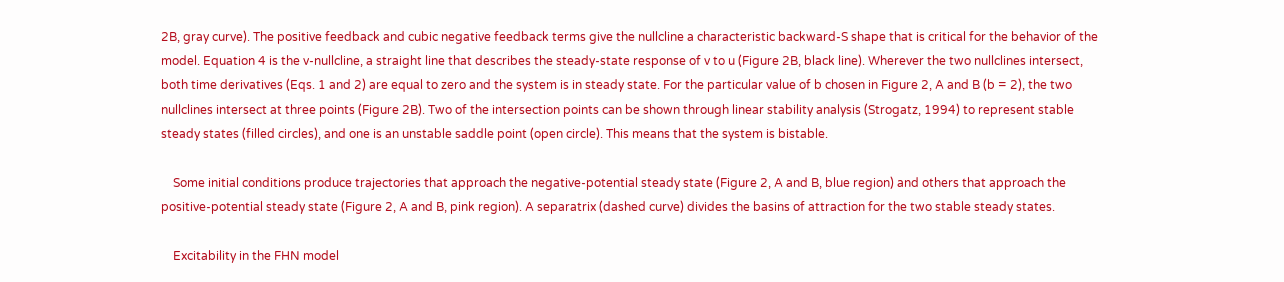2B, gray curve). The positive feedback and cubic negative feedback terms give the nullcline a characteristic backward-S shape that is critical for the behavior of the model. Equation 4 is the v-nullcline, a straight line that describes the steady-state response of v to u (Figure 2B, black line). Wherever the two nullclines intersect, both time derivatives (Eqs. 1 and 2) are equal to zero and the system is in steady state. For the particular value of b chosen in Figure 2, A and B (b = 2), the two nullclines intersect at three points (Figure 2B). Two of the intersection points can be shown through linear stability analysis (Strogatz, 1994) to represent stable steady states (filled circles), and one is an unstable saddle point (open circle). This means that the system is bistable.

    Some initial conditions produce trajectories that approach the negative-potential steady state (Figure 2, A and B, blue region) and others that approach the positive-potential steady state (Figure 2, A and B, pink region). A separatrix (dashed curve) divides the basins of attraction for the two stable steady states.

    Excitability in the FHN model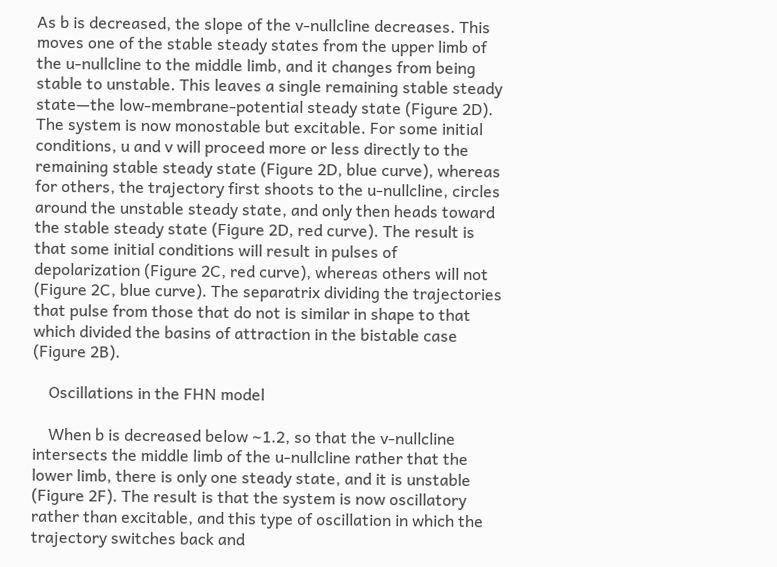As b is decreased, the slope of the v-nullcline decreases. This moves one of the stable steady states from the upper limb of the u-nullcline to the middle limb, and it changes from being stable to unstable. This leaves a single remaining stable steady state—the low-membrane-potential steady state (Figure 2D). The system is now monostable but excitable. For some initial conditions, u and v will proceed more or less directly to the remaining stable steady state (Figure 2D, blue curve), whereas for others, the trajectory first shoots to the u-nullcline, circles around the unstable steady state, and only then heads toward the stable steady state (Figure 2D, red curve). The result is that some initial conditions will result in pulses of depolarization (Figure 2C, red curve), whereas others will not (Figure 2C, blue curve). The separatrix dividing the trajectories that pulse from those that do not is similar in shape to that which divided the basins of attraction in the bistable case (Figure 2B).

    Oscillations in the FHN model

    When b is decreased below ∼1.2, so that the v-nullcline intersects the middle limb of the u-nullcline rather that the lower limb, there is only one steady state, and it is unstable (Figure 2F). The result is that the system is now oscillatory rather than excitable, and this type of oscillation in which the trajectory switches back and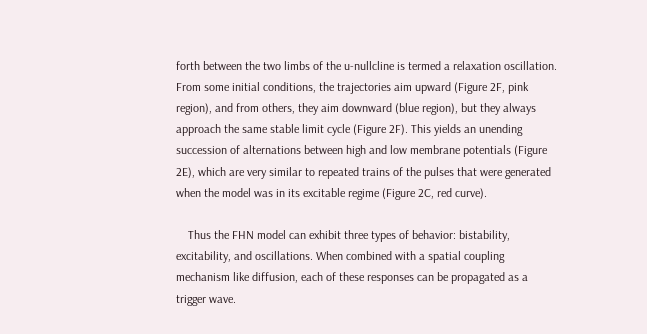forth between the two limbs of the u-nullcline is termed a relaxation oscillation. From some initial conditions, the trajectories aim upward (Figure 2F, pink region), and from others, they aim downward (blue region), but they always approach the same stable limit cycle (Figure 2F). This yields an unending succession of alternations between high and low membrane potentials (Figure 2E), which are very similar to repeated trains of the pulses that were generated when the model was in its excitable regime (Figure 2C, red curve).

    Thus the FHN model can exhibit three types of behavior: bistability, excitability, and oscillations. When combined with a spatial coupling mechanism like diffusion, each of these responses can be propagated as a trigger wave.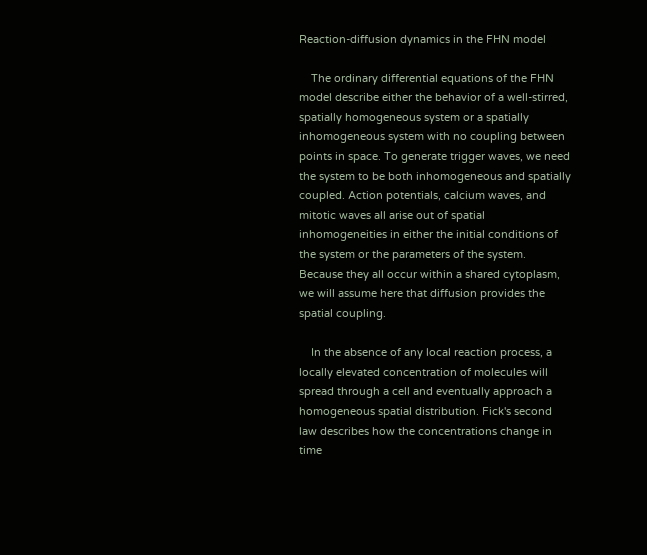Reaction-diffusion dynamics in the FHN model

    The ordinary differential equations of the FHN model describe either the behavior of a well-stirred, spatially homogeneous system or a spatially inhomogeneous system with no coupling between points in space. To generate trigger waves, we need the system to be both inhomogeneous and spatially coupled. Action potentials, calcium waves, and mitotic waves all arise out of spatial inhomogeneities in either the initial conditions of the system or the parameters of the system. Because they all occur within a shared cytoplasm, we will assume here that diffusion provides the spatial coupling.

    In the absence of any local reaction process, a locally elevated concentration of molecules will spread through a cell and eventually approach a homogeneous spatial distribution. Fick's second law describes how the concentrations change in time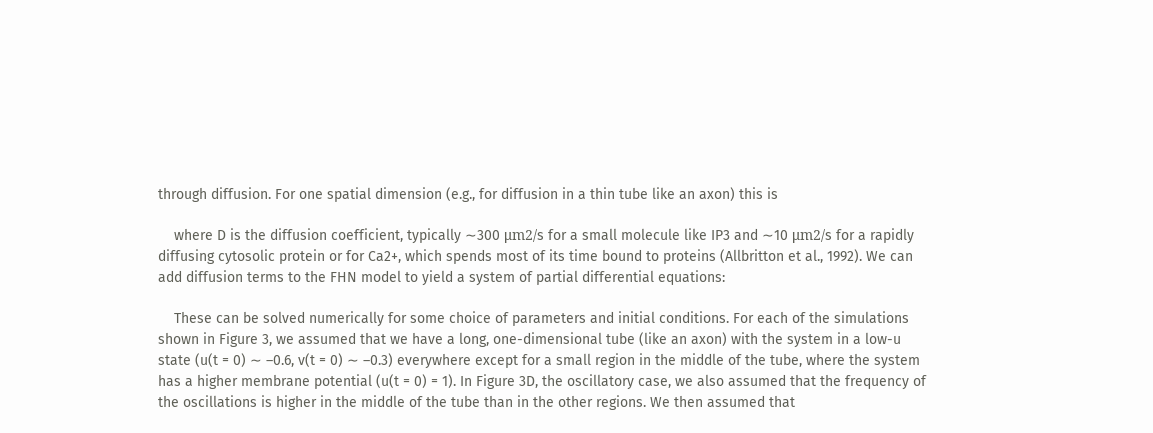through diffusion. For one spatial dimension (e.g., for diffusion in a thin tube like an axon) this is

    where D is the diffusion coefficient, typically ∼300 μm2/s for a small molecule like IP3 and ∼10 μm2/s for a rapidly diffusing cytosolic protein or for Ca2+, which spends most of its time bound to proteins (Allbritton et al., 1992). We can add diffusion terms to the FHN model to yield a system of partial differential equations:

    These can be solved numerically for some choice of parameters and initial conditions. For each of the simulations shown in Figure 3, we assumed that we have a long, one-dimensional tube (like an axon) with the system in a low-u state (u(t = 0) ∼ –0.6, v(t = 0) ∼ –0.3) everywhere except for a small region in the middle of the tube, where the system has a higher membrane potential (u(t = 0) = 1). In Figure 3D, the oscillatory case, we also assumed that the frequency of the oscillations is higher in the middle of the tube than in the other regions. We then assumed that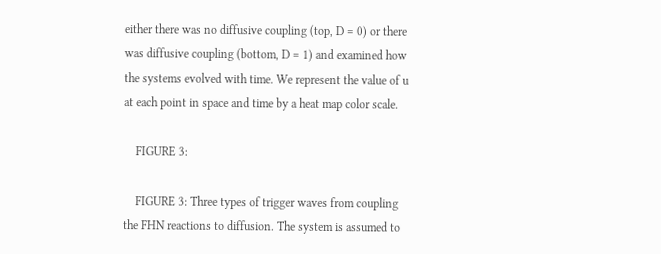either there was no diffusive coupling (top, D = 0) or there was diffusive coupling (bottom, D = 1) and examined how the systems evolved with time. We represent the value of u at each point in space and time by a heat map color scale.

    FIGURE 3:

    FIGURE 3: Three types of trigger waves from coupling the FHN reactions to diffusion. The system is assumed to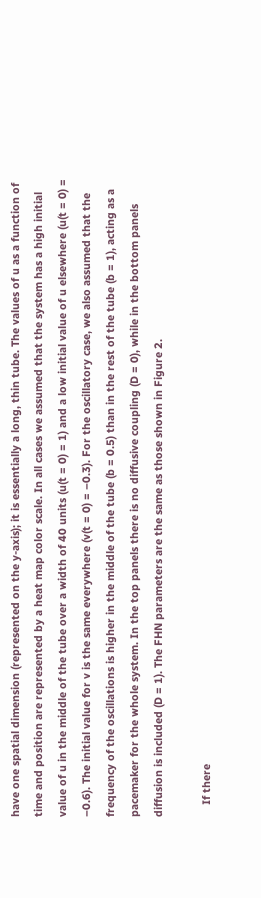have one spatial dimension (represented on the y-axis); it is essentially a long, thin tube. The values of u as a function of time and position are represented by a heat map color scale. In all cases we assumed that the system has a high initial value of u in the middle of the tube over a width of 40 units (u(t = 0) = 1) and a low initial value of u elsewhere (u(t = 0) = –0.6). The initial value for v is the same everywhere (v(t = 0) = –0.3). For the oscillatory case, we also assumed that the frequency of the oscillations is higher in the middle of the tube (b = 0.5) than in the rest of the tube (b = 1), acting as a pacemaker for the whole system. In the top panels there is no diffusive coupling (D = 0), while in the bottom panels diffusion is included (D = 1). The FHN parameters are the same as those shown in Figure 2.

    If there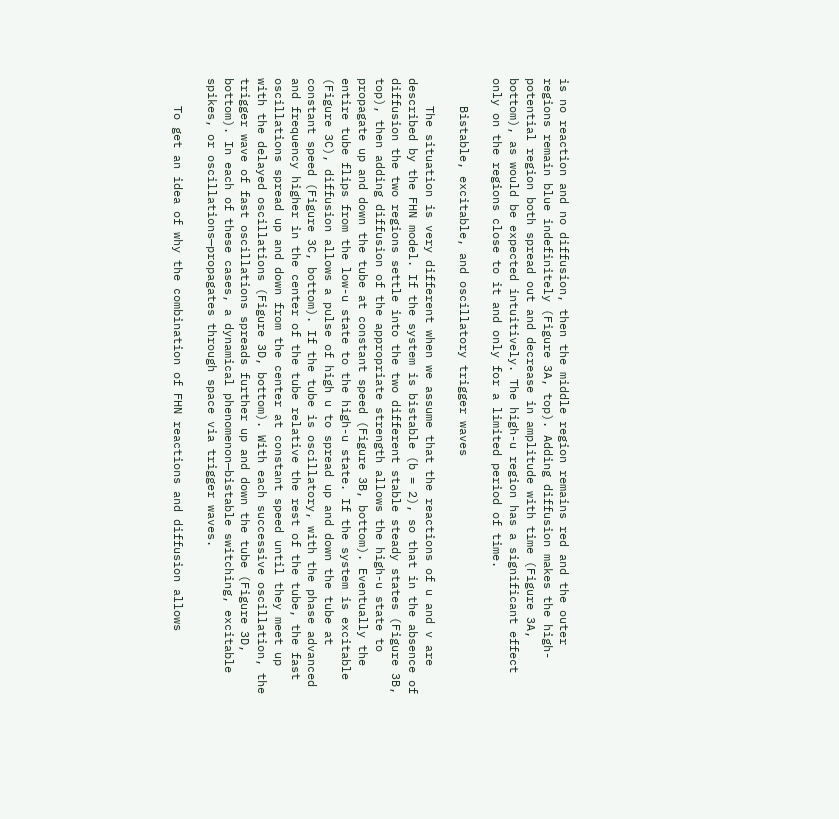is no reaction and no diffusion, then the middle region remains red and the outer regions remain blue indefinitely (Figure 3A, top). Adding diffusion makes the high-potential region both spread out and decrease in amplitude with time (Figure 3A, bottom), as would be expected intuitively. The high-u region has a significant effect only on the regions close to it and only for a limited period of time.

    Bistable, excitable, and oscillatory trigger waves

    The situation is very different when we assume that the reactions of u and v are described by the FHN model. If the system is bistable (b = 2), so that in the absence of diffusion the two regions settle into the two different stable steady states (Figure 3B, top), then adding diffusion of the appropriate strength allows the high-u state to propagate up and down the tube at constant speed (Figure 3B, bottom). Eventually the entire tube flips from the low-u state to the high-u state. If the system is excitable (Figure 3C), diffusion allows a pulse of high u to spread up and down the tube at constant speed (Figure 3C, bottom). If the tube is oscillatory, with the phase advanced and frequency higher in the center of the tube relative the rest of the tube, the fast oscillations spread up and down from the center at constant speed until they meet up with the delayed oscillations (Figure 3D, bottom). With each successive oscillation, the trigger wave of fast oscillations spreads further up and down the tube (Figure 3D, bottom). In each of these cases, a dynamical phenomenon—bistable switching, excitable spikes, or oscillations—propagates through space via trigger waves.

    To get an idea of why the combination of FHN reactions and diffusion allows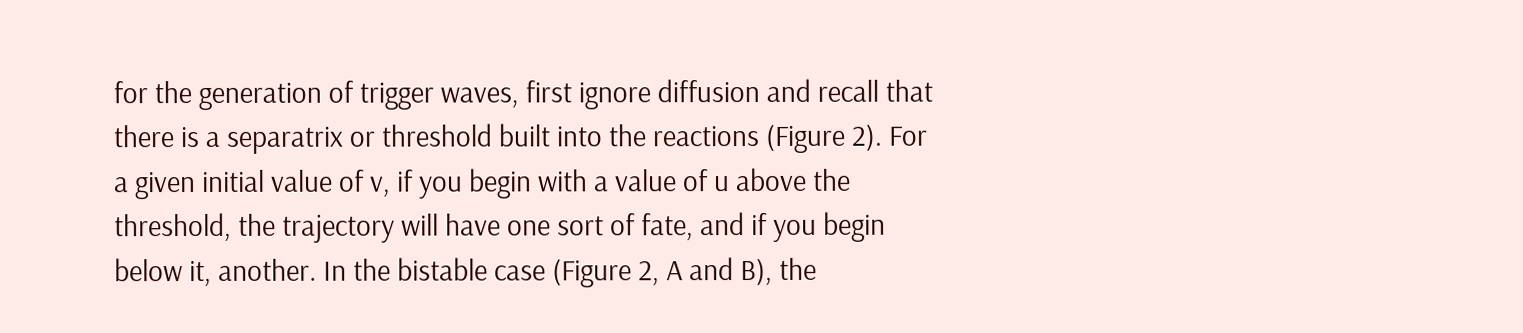for the generation of trigger waves, first ignore diffusion and recall that there is a separatrix or threshold built into the reactions (Figure 2). For a given initial value of v, if you begin with a value of u above the threshold, the trajectory will have one sort of fate, and if you begin below it, another. In the bistable case (Figure 2, A and B), the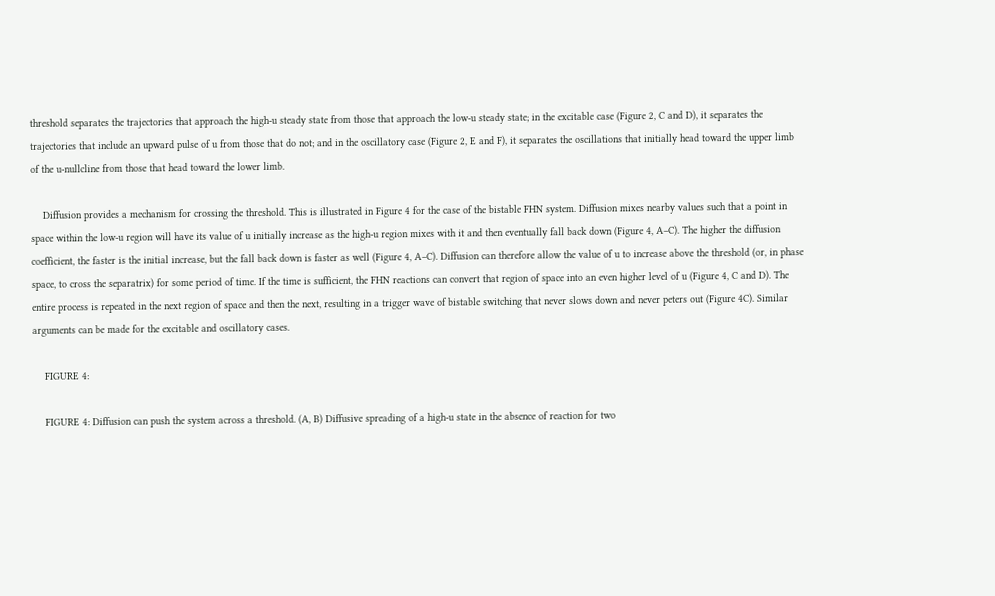threshold separates the trajectories that approach the high-u steady state from those that approach the low-u steady state; in the excitable case (Figure 2, C and D), it separates the trajectories that include an upward pulse of u from those that do not; and in the oscillatory case (Figure 2, E and F), it separates the oscillations that initially head toward the upper limb of the u-nullcline from those that head toward the lower limb.

    Diffusion provides a mechanism for crossing the threshold. This is illustrated in Figure 4 for the case of the bistable FHN system. Diffusion mixes nearby values such that a point in space within the low-u region will have its value of u initially increase as the high-u region mixes with it and then eventually fall back down (Figure 4, A–C). The higher the diffusion coefficient, the faster is the initial increase, but the fall back down is faster as well (Figure 4, A–C). Diffusion can therefore allow the value of u to increase above the threshold (or, in phase space, to cross the separatrix) for some period of time. If the time is sufficient, the FHN reactions can convert that region of space into an even higher level of u (Figure 4, C and D). The entire process is repeated in the next region of space and then the next, resulting in a trigger wave of bistable switching that never slows down and never peters out (Figure 4C). Similar arguments can be made for the excitable and oscillatory cases.

    FIGURE 4:

    FIGURE 4: Diffusion can push the system across a threshold. (A, B) Diffusive spreading of a high-u state in the absence of reaction for two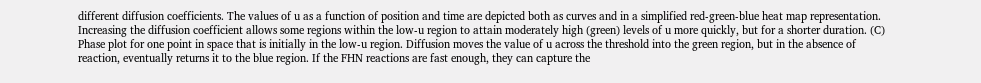different diffusion coefficients. The values of u as a function of position and time are depicted both as curves and in a simplified red-green-blue heat map representation. Increasing the diffusion coefficient allows some regions within the low-u region to attain moderately high (green) levels of u more quickly, but for a shorter duration. (C) Phase plot for one point in space that is initially in the low-u region. Diffusion moves the value of u across the threshold into the green region, but in the absence of reaction, eventually returns it to the blue region. If the FHN reactions are fast enough, they can capture the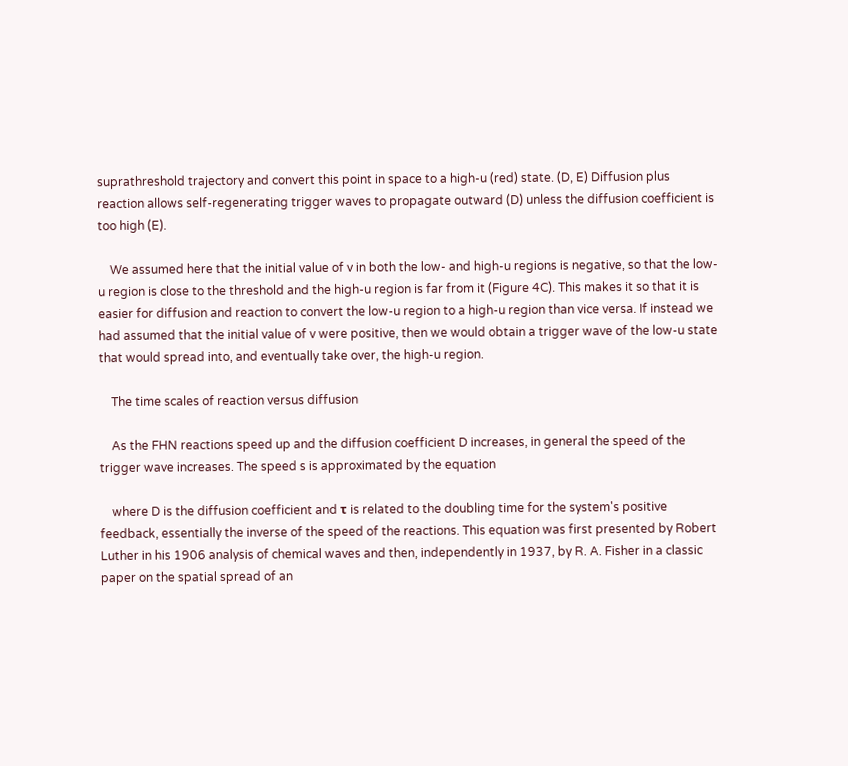suprathreshold trajectory and convert this point in space to a high-u (red) state. (D, E) Diffusion plus reaction allows self-regenerating trigger waves to propagate outward (D) unless the diffusion coefficient is too high (E).

    We assumed here that the initial value of v in both the low- and high-u regions is negative, so that the low-u region is close to the threshold and the high-u region is far from it (Figure 4C). This makes it so that it is easier for diffusion and reaction to convert the low-u region to a high-u region than vice versa. If instead we had assumed that the initial value of v were positive, then we would obtain a trigger wave of the low-u state that would spread into, and eventually take over, the high-u region.

    The time scales of reaction versus diffusion

    As the FHN reactions speed up and the diffusion coefficient D increases, in general the speed of the trigger wave increases. The speed s is approximated by the equation

    where D is the diffusion coefficient and τ is related to the doubling time for the system's positive feedback, essentially the inverse of the speed of the reactions. This equation was first presented by Robert Luther in his 1906 analysis of chemical waves and then, independently in 1937, by R. A. Fisher in a classic paper on the spatial spread of an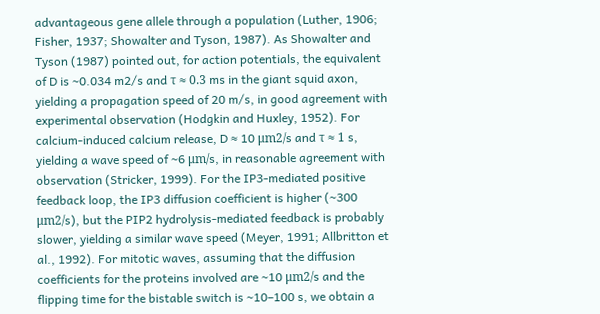advantageous gene allele through a population (Luther, 1906; Fisher, 1937; Showalter and Tyson, 1987). As Showalter and Tyson (1987) pointed out, for action potentials, the equivalent of D is ∼0.034 m2/s and τ ≈ 0.3 ms in the giant squid axon, yielding a propagation speed of 20 m/s, in good agreement with experimental observation (Hodgkin and Huxley, 1952). For calcium-induced calcium release, D ≈ 10 μm2/s and τ ≈ 1 s, yielding a wave speed of ∼6 μm/s, in reasonable agreement with observation (Stricker, 1999). For the IP3-mediated positive feedback loop, the IP3 diffusion coefficient is higher (∼300 μm2/s), but the PIP2 hydrolysis-mediated feedback is probably slower, yielding a similar wave speed (Meyer, 1991; Allbritton et al., 1992). For mitotic waves, assuming that the diffusion coefficients for the proteins involved are ∼10 μm2/s and the flipping time for the bistable switch is ∼10–100 s, we obtain a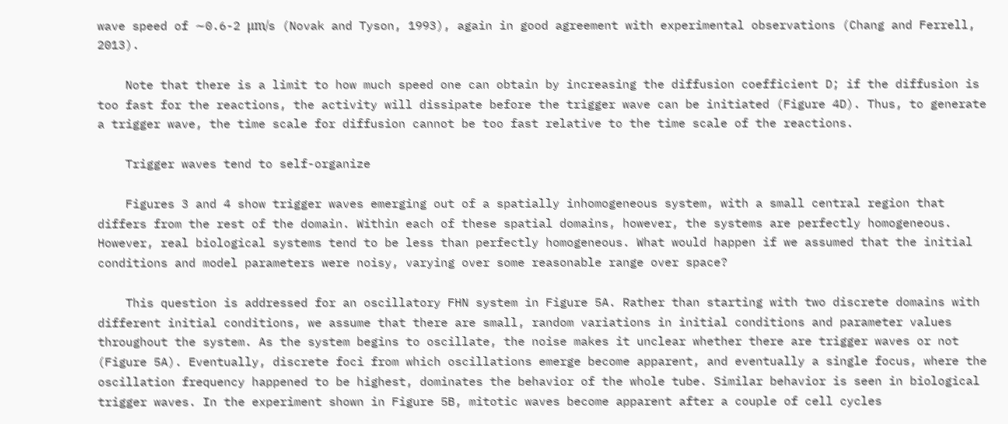wave speed of ∼0.6-2 μm/s (Novak and Tyson, 1993), again in good agreement with experimental observations (Chang and Ferrell, 2013).

    Note that there is a limit to how much speed one can obtain by increasing the diffusion coefficient D; if the diffusion is too fast for the reactions, the activity will dissipate before the trigger wave can be initiated (Figure 4D). Thus, to generate a trigger wave, the time scale for diffusion cannot be too fast relative to the time scale of the reactions.

    Trigger waves tend to self-organize

    Figures 3 and 4 show trigger waves emerging out of a spatially inhomogeneous system, with a small central region that differs from the rest of the domain. Within each of these spatial domains, however, the systems are perfectly homogeneous. However, real biological systems tend to be less than perfectly homogeneous. What would happen if we assumed that the initial conditions and model parameters were noisy, varying over some reasonable range over space?

    This question is addressed for an oscillatory FHN system in Figure 5A. Rather than starting with two discrete domains with different initial conditions, we assume that there are small, random variations in initial conditions and parameter values throughout the system. As the system begins to oscillate, the noise makes it unclear whether there are trigger waves or not (Figure 5A). Eventually, discrete foci from which oscillations emerge become apparent, and eventually a single focus, where the oscillation frequency happened to be highest, dominates the behavior of the whole tube. Similar behavior is seen in biological trigger waves. In the experiment shown in Figure 5B, mitotic waves become apparent after a couple of cell cycles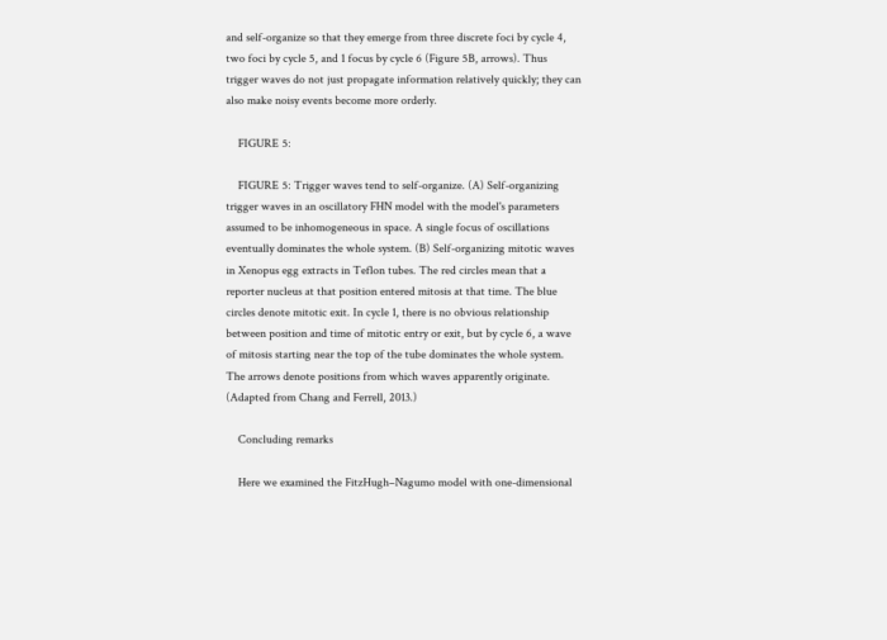and self-organize so that they emerge from three discrete foci by cycle 4, two foci by cycle 5, and 1 focus by cycle 6 (Figure 5B, arrows). Thus trigger waves do not just propagate information relatively quickly; they can also make noisy events become more orderly.

    FIGURE 5:

    FIGURE 5: Trigger waves tend to self-organize. (A) Self-organizing trigger waves in an oscillatory FHN model with the model's parameters assumed to be inhomogeneous in space. A single focus of oscillations eventually dominates the whole system. (B) Self-organizing mitotic waves in Xenopus egg extracts in Teflon tubes. The red circles mean that a reporter nucleus at that position entered mitosis at that time. The blue circles denote mitotic exit. In cycle 1, there is no obvious relationship between position and time of mitotic entry or exit, but by cycle 6, a wave of mitosis starting near the top of the tube dominates the whole system. The arrows denote positions from which waves apparently originate. (Adapted from Chang and Ferrell, 2013.)

    Concluding remarks

    Here we examined the FitzHugh–Nagumo model with one-dimensional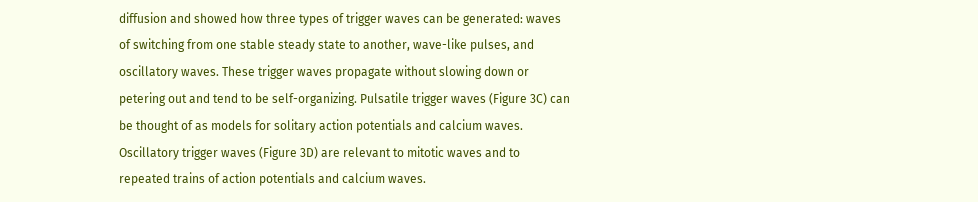diffusion and showed how three types of trigger waves can be generated: waves of switching from one stable steady state to another, wave-like pulses, and oscillatory waves. These trigger waves propagate without slowing down or petering out and tend to be self-organizing. Pulsatile trigger waves (Figure 3C) can be thought of as models for solitary action potentials and calcium waves. Oscillatory trigger waves (Figure 3D) are relevant to mitotic waves and to repeated trains of action potentials and calcium waves.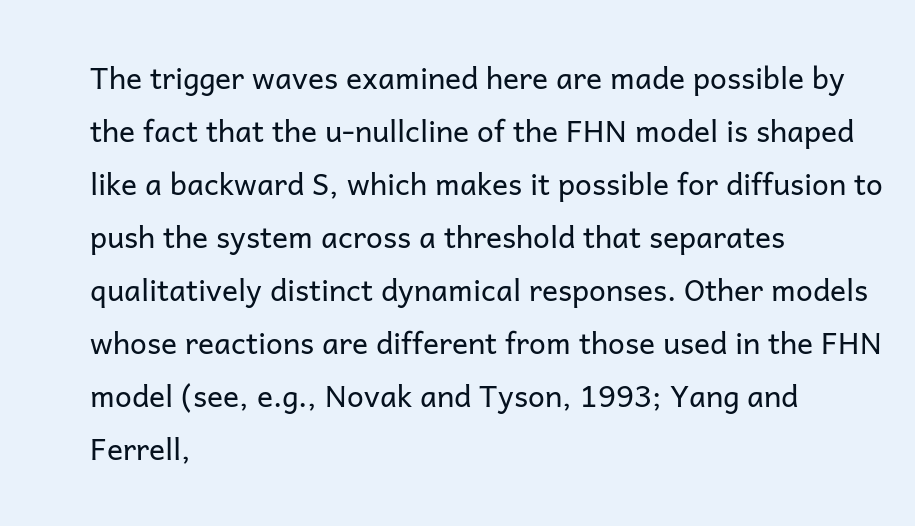The trigger waves examined here are made possible by the fact that the u-nullcline of the FHN model is shaped like a backward S, which makes it possible for diffusion to push the system across a threshold that separates qualitatively distinct dynamical responses. Other models whose reactions are different from those used in the FHN model (see, e.g., Novak and Tyson, 1993; Yang and Ferrell,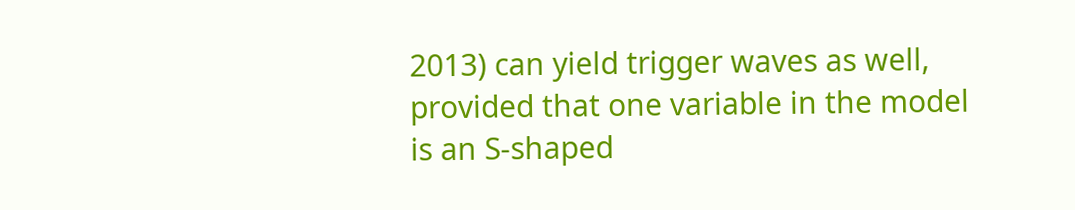2013) can yield trigger waves as well, provided that one variable in the model is an S-shaped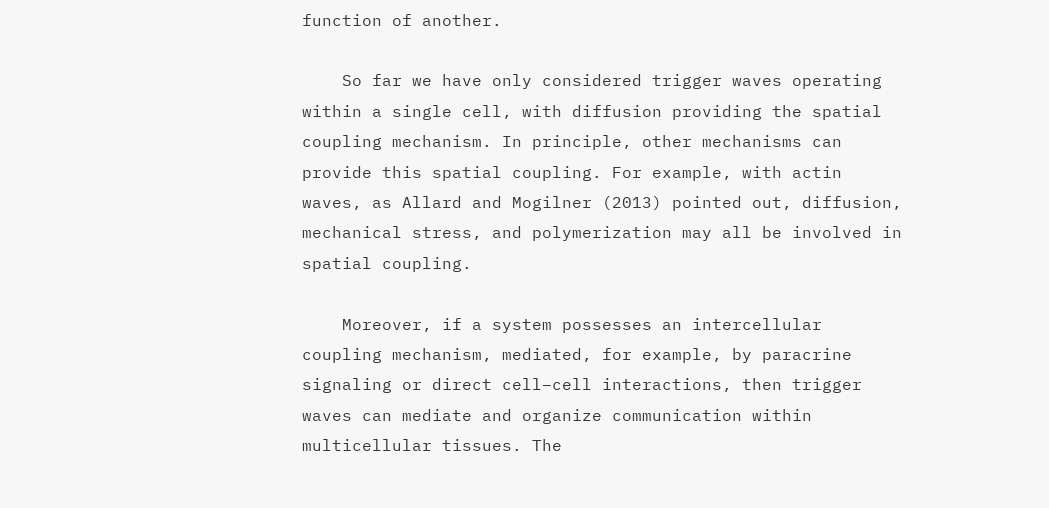function of another.

    So far we have only considered trigger waves operating within a single cell, with diffusion providing the spatial coupling mechanism. In principle, other mechanisms can provide this spatial coupling. For example, with actin waves, as Allard and Mogilner (2013) pointed out, diffusion, mechanical stress, and polymerization may all be involved in spatial coupling.

    Moreover, if a system possesses an intercellular coupling mechanism, mediated, for example, by paracrine signaling or direct cell–cell interactions, then trigger waves can mediate and organize communication within multicellular tissues. The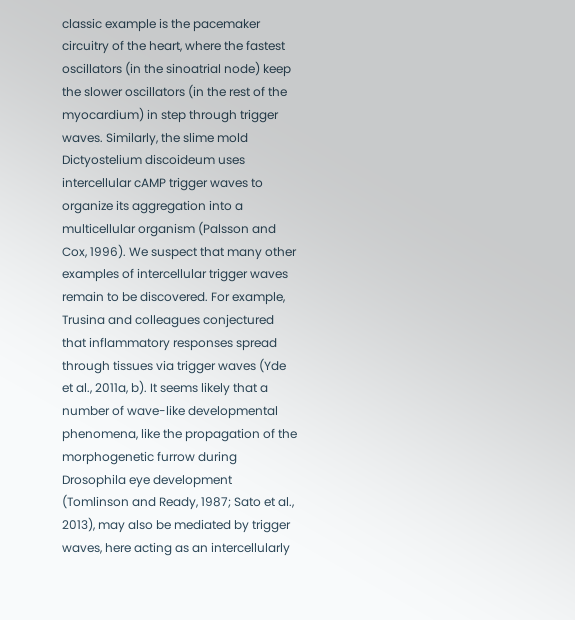classic example is the pacemaker circuitry of the heart, where the fastest oscillators (in the sinoatrial node) keep the slower oscillators (in the rest of the myocardium) in step through trigger waves. Similarly, the slime mold Dictyostelium discoideum uses intercellular cAMP trigger waves to organize its aggregation into a multicellular organism (Palsson and Cox, 1996). We suspect that many other examples of intercellular trigger waves remain to be discovered. For example, Trusina and colleagues conjectured that inflammatory responses spread through tissues via trigger waves (Yde et al., 2011a, b). It seems likely that a number of wave-like developmental phenomena, like the propagation of the morphogenetic furrow during Drosophila eye development (Tomlinson and Ready, 1987; Sato et al., 2013), may also be mediated by trigger waves, here acting as an intercellularly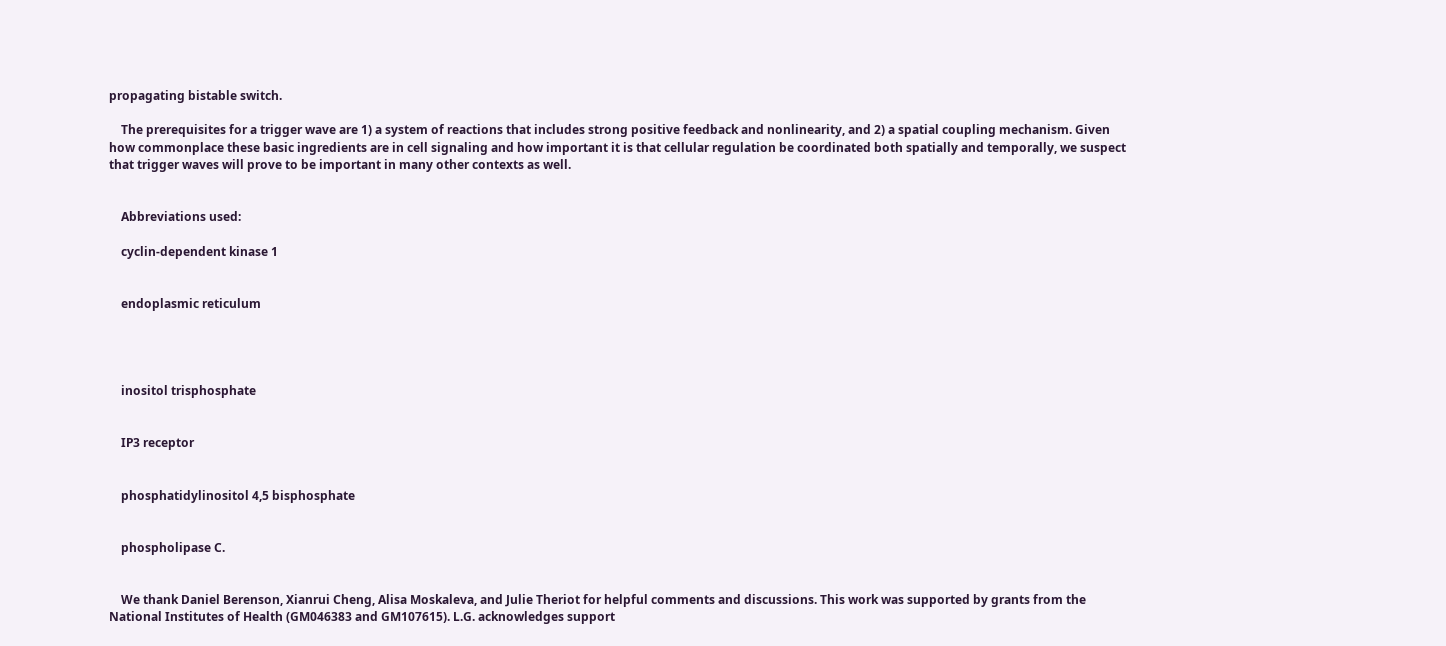propagating bistable switch.

    The prerequisites for a trigger wave are 1) a system of reactions that includes strong positive feedback and nonlinearity, and 2) a spatial coupling mechanism. Given how commonplace these basic ingredients are in cell signaling and how important it is that cellular regulation be coordinated both spatially and temporally, we suspect that trigger waves will prove to be important in many other contexts as well.


    Abbreviations used:

    cyclin-dependent kinase 1


    endoplasmic reticulum




    inositol trisphosphate


    IP3 receptor


    phosphatidylinositol 4,5 bisphosphate


    phospholipase C.


    We thank Daniel Berenson, Xianrui Cheng, Alisa Moskaleva, and Julie Theriot for helpful comments and discussions. This work was supported by grants from the National Institutes of Health (GM046383 and GM107615). L.G. acknowledges support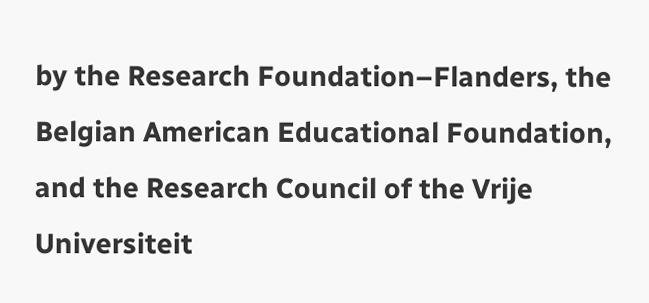by the Research Foundation–Flanders, the Belgian American Educational Foundation, and the Research Council of the Vrije Universiteit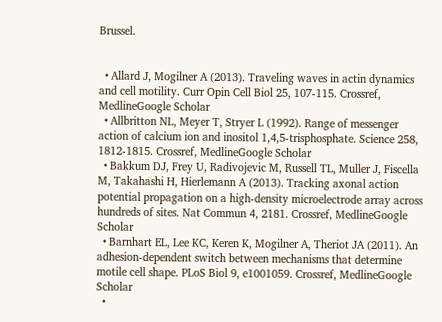Brussel.


  • Allard J, Mogilner A (2013). Traveling waves in actin dynamics and cell motility. Curr Opin Cell Biol 25, 107-115. Crossref, MedlineGoogle Scholar
  • Allbritton NL, Meyer T, Stryer L (1992). Range of messenger action of calcium ion and inositol 1,4,5-trisphosphate. Science 258, 1812-1815. Crossref, MedlineGoogle Scholar
  • Bakkum DJ, Frey U, Radivojevic M, Russell TL, Muller J, Fiscella M, Takahashi H, Hierlemann A (2013). Tracking axonal action potential propagation on a high-density microelectrode array across hundreds of sites. Nat Commun 4, 2181. Crossref, MedlineGoogle Scholar
  • Barnhart EL, Lee KC, Keren K, Mogilner A, Theriot JA (2011). An adhesion-dependent switch between mechanisms that determine motile cell shape. PLoS Biol 9, e1001059. Crossref, MedlineGoogle Scholar
  •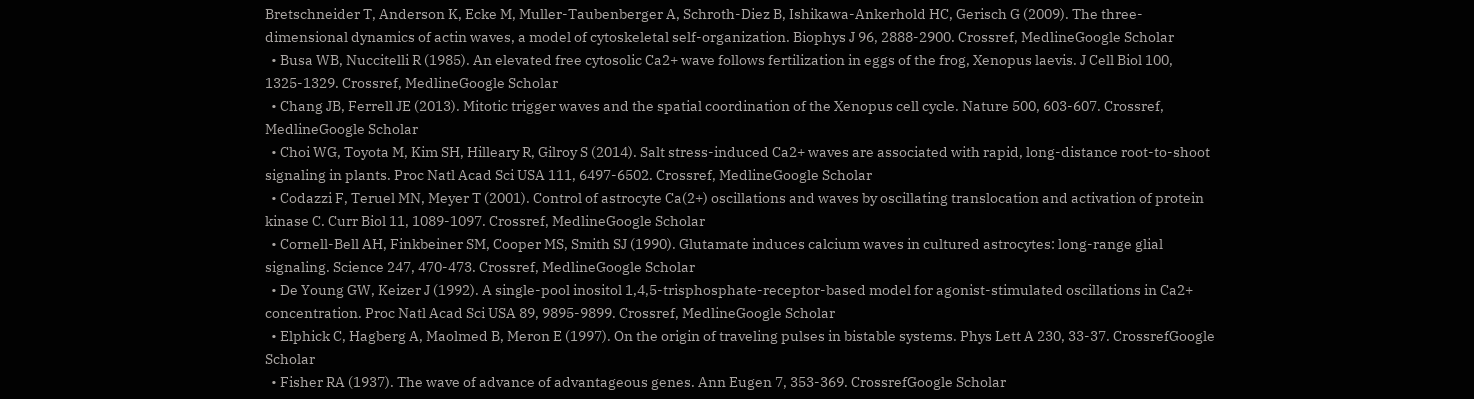Bretschneider T, Anderson K, Ecke M, Muller-Taubenberger A, Schroth-Diez B, Ishikawa-Ankerhold HC, Gerisch G (2009). The three-dimensional dynamics of actin waves, a model of cytoskeletal self-organization. Biophys J 96, 2888-2900. Crossref, MedlineGoogle Scholar
  • Busa WB, Nuccitelli R (1985). An elevated free cytosolic Ca2+ wave follows fertilization in eggs of the frog, Xenopus laevis. J Cell Biol 100, 1325-1329. Crossref, MedlineGoogle Scholar
  • Chang JB, Ferrell JE (2013). Mitotic trigger waves and the spatial coordination of the Xenopus cell cycle. Nature 500, 603-607. Crossref, MedlineGoogle Scholar
  • Choi WG, Toyota M, Kim SH, Hilleary R, Gilroy S (2014). Salt stress-induced Ca2+ waves are associated with rapid, long-distance root-to-shoot signaling in plants. Proc Natl Acad Sci USA 111, 6497-6502. Crossref, MedlineGoogle Scholar
  • Codazzi F, Teruel MN, Meyer T (2001). Control of astrocyte Ca(2+) oscillations and waves by oscillating translocation and activation of protein kinase C. Curr Biol 11, 1089-1097. Crossref, MedlineGoogle Scholar
  • Cornell-Bell AH, Finkbeiner SM, Cooper MS, Smith SJ (1990). Glutamate induces calcium waves in cultured astrocytes: long-range glial signaling. Science 247, 470-473. Crossref, MedlineGoogle Scholar
  • De Young GW, Keizer J (1992). A single-pool inositol 1,4,5-trisphosphate-receptor-based model for agonist-stimulated oscillations in Ca2+ concentration. Proc Natl Acad Sci USA 89, 9895-9899. Crossref, MedlineGoogle Scholar
  • Elphick C, Hagberg A, Maolmed B, Meron E (1997). On the origin of traveling pulses in bistable systems. Phys Lett A 230, 33-37. CrossrefGoogle Scholar
  • Fisher RA (1937). The wave of advance of advantageous genes. Ann Eugen 7, 353-369. CrossrefGoogle Scholar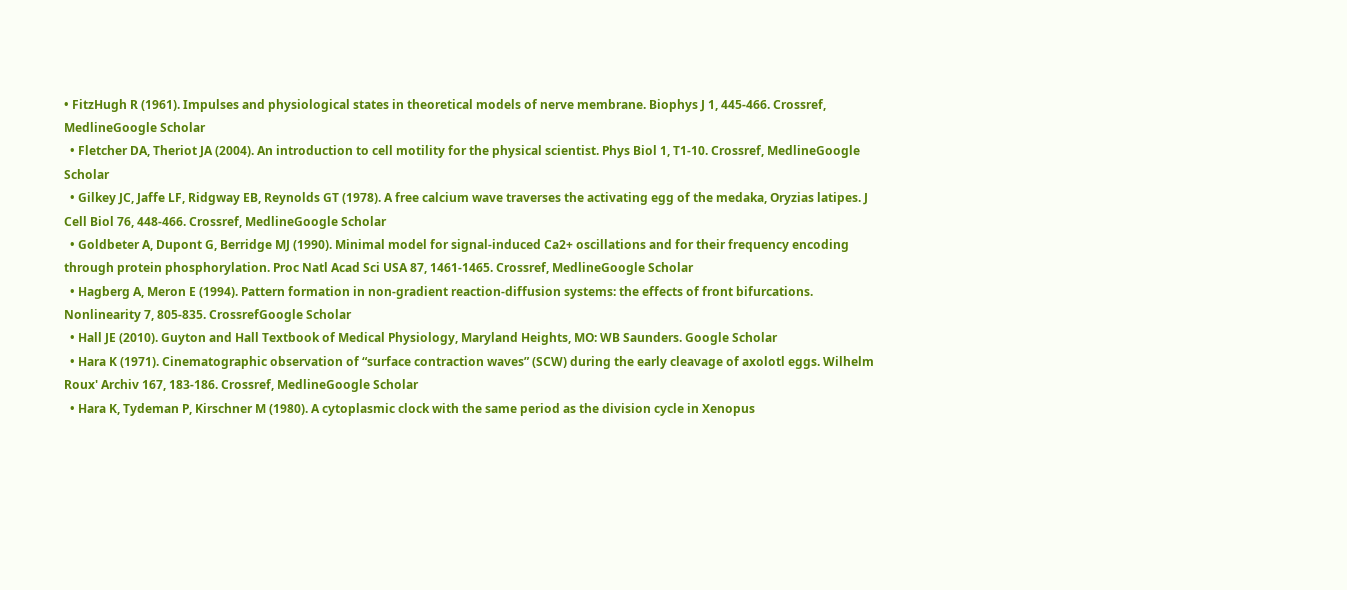• FitzHugh R (1961). Impulses and physiological states in theoretical models of nerve membrane. Biophys J 1, 445-466. Crossref, MedlineGoogle Scholar
  • Fletcher DA, Theriot JA (2004). An introduction to cell motility for the physical scientist. Phys Biol 1, T1-10. Crossref, MedlineGoogle Scholar
  • Gilkey JC, Jaffe LF, Ridgway EB, Reynolds GT (1978). A free calcium wave traverses the activating egg of the medaka, Oryzias latipes. J Cell Biol 76, 448-466. Crossref, MedlineGoogle Scholar
  • Goldbeter A, Dupont G, Berridge MJ (1990). Minimal model for signal-induced Ca2+ oscillations and for their frequency encoding through protein phosphorylation. Proc Natl Acad Sci USA 87, 1461-1465. Crossref, MedlineGoogle Scholar
  • Hagberg A, Meron E (1994). Pattern formation in non-gradient reaction-diffusion systems: the effects of front bifurcations. Nonlinearity 7, 805-835. CrossrefGoogle Scholar
  • Hall JE (2010). Guyton and Hall Textbook of Medical Physiology, Maryland Heights, MO: WB Saunders. Google Scholar
  • Hara K (1971). Cinematographic observation of “surface contraction waves” (SCW) during the early cleavage of axolotl eggs. Wilhelm Roux' Archiv 167, 183-186. Crossref, MedlineGoogle Scholar
  • Hara K, Tydeman P, Kirschner M (1980). A cytoplasmic clock with the same period as the division cycle in Xenopus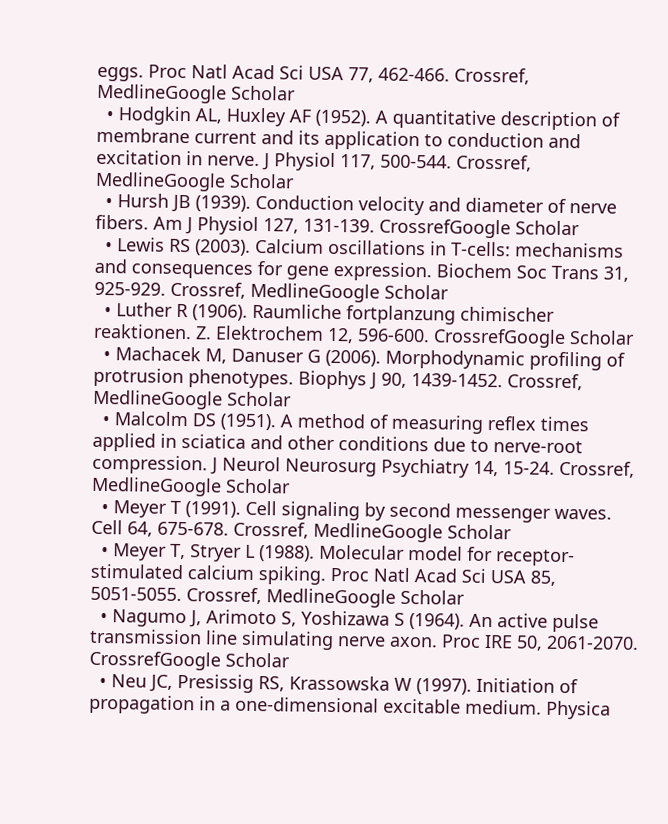eggs. Proc Natl Acad Sci USA 77, 462-466. Crossref, MedlineGoogle Scholar
  • Hodgkin AL, Huxley AF (1952). A quantitative description of membrane current and its application to conduction and excitation in nerve. J Physiol 117, 500-544. Crossref, MedlineGoogle Scholar
  • Hursh JB (1939). Conduction velocity and diameter of nerve fibers. Am J Physiol 127, 131-139. CrossrefGoogle Scholar
  • Lewis RS (2003). Calcium oscillations in T-cells: mechanisms and consequences for gene expression. Biochem Soc Trans 31, 925-929. Crossref, MedlineGoogle Scholar
  • Luther R (1906). Raumliche fortplanzung chimischer reaktionen. Z. Elektrochem 12, 596-600. CrossrefGoogle Scholar
  • Machacek M, Danuser G (2006). Morphodynamic profiling of protrusion phenotypes. Biophys J 90, 1439-1452. Crossref, MedlineGoogle Scholar
  • Malcolm DS (1951). A method of measuring reflex times applied in sciatica and other conditions due to nerve-root compression. J Neurol Neurosurg Psychiatry 14, 15-24. Crossref, MedlineGoogle Scholar
  • Meyer T (1991). Cell signaling by second messenger waves. Cell 64, 675-678. Crossref, MedlineGoogle Scholar
  • Meyer T, Stryer L (1988). Molecular model for receptor-stimulated calcium spiking. Proc Natl Acad Sci USA 85, 5051-5055. Crossref, MedlineGoogle Scholar
  • Nagumo J, Arimoto S, Yoshizawa S (1964). An active pulse transmission line simulating nerve axon. Proc IRE 50, 2061-2070. CrossrefGoogle Scholar
  • Neu JC, Presissig RS, Krassowska W (1997). Initiation of propagation in a one-dimensional excitable medium. Physica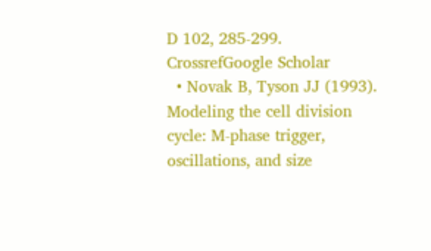D 102, 285-299. CrossrefGoogle Scholar
  • Novak B, Tyson JJ (1993). Modeling the cell division cycle: M-phase trigger, oscillations, and size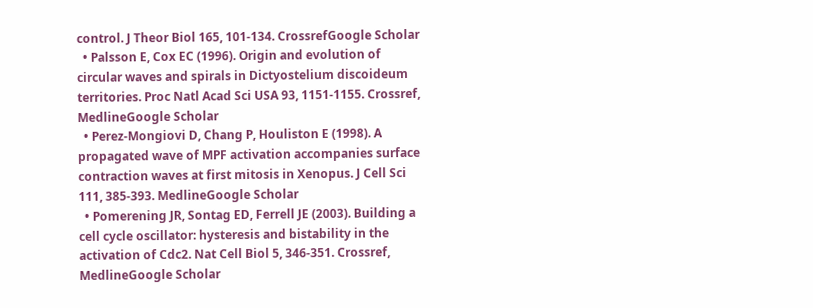control. J Theor Biol 165, 101-134. CrossrefGoogle Scholar
  • Palsson E, Cox EC (1996). Origin and evolution of circular waves and spirals in Dictyostelium discoideum territories. Proc Natl Acad Sci USA 93, 1151-1155. Crossref, MedlineGoogle Scholar
  • Perez-Mongiovi D, Chang P, Houliston E (1998). A propagated wave of MPF activation accompanies surface contraction waves at first mitosis in Xenopus. J Cell Sci 111, 385-393. MedlineGoogle Scholar
  • Pomerening JR, Sontag ED, Ferrell JE (2003). Building a cell cycle oscillator: hysteresis and bistability in the activation of Cdc2. Nat Cell Biol 5, 346-351. Crossref, MedlineGoogle Scholar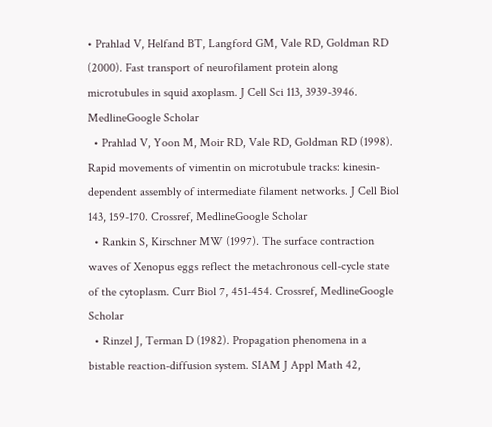• Prahlad V, Helfand BT, Langford GM, Vale RD, Goldman RD (2000). Fast transport of neurofilament protein along microtubules in squid axoplasm. J Cell Sci 113, 3939-3946. MedlineGoogle Scholar
  • Prahlad V, Yoon M, Moir RD, Vale RD, Goldman RD (1998). Rapid movements of vimentin on microtubule tracks: kinesin-dependent assembly of intermediate filament networks. J Cell Biol 143, 159-170. Crossref, MedlineGoogle Scholar
  • Rankin S, Kirschner MW (1997). The surface contraction waves of Xenopus eggs reflect the metachronous cell-cycle state of the cytoplasm. Curr Biol 7, 451-454. Crossref, MedlineGoogle Scholar
  • Rinzel J, Terman D (1982). Propagation phenomena in a bistable reaction-diffusion system. SIAM J Appl Math 42,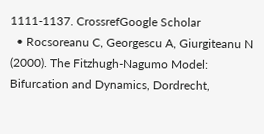1111-1137. CrossrefGoogle Scholar
  • Rocsoreanu C, Georgescu A, Giurgiteanu N (2000). The Fitzhugh-Nagumo Model: Bifurcation and Dynamics, Dordrecht,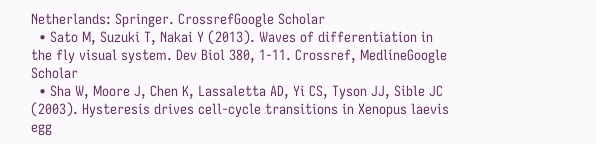Netherlands: Springer. CrossrefGoogle Scholar
  • Sato M, Suzuki T, Nakai Y (2013). Waves of differentiation in the fly visual system. Dev Biol 380, 1-11. Crossref, MedlineGoogle Scholar
  • Sha W, Moore J, Chen K, Lassaletta AD, Yi CS, Tyson JJ, Sible JC (2003). Hysteresis drives cell-cycle transitions in Xenopus laevis egg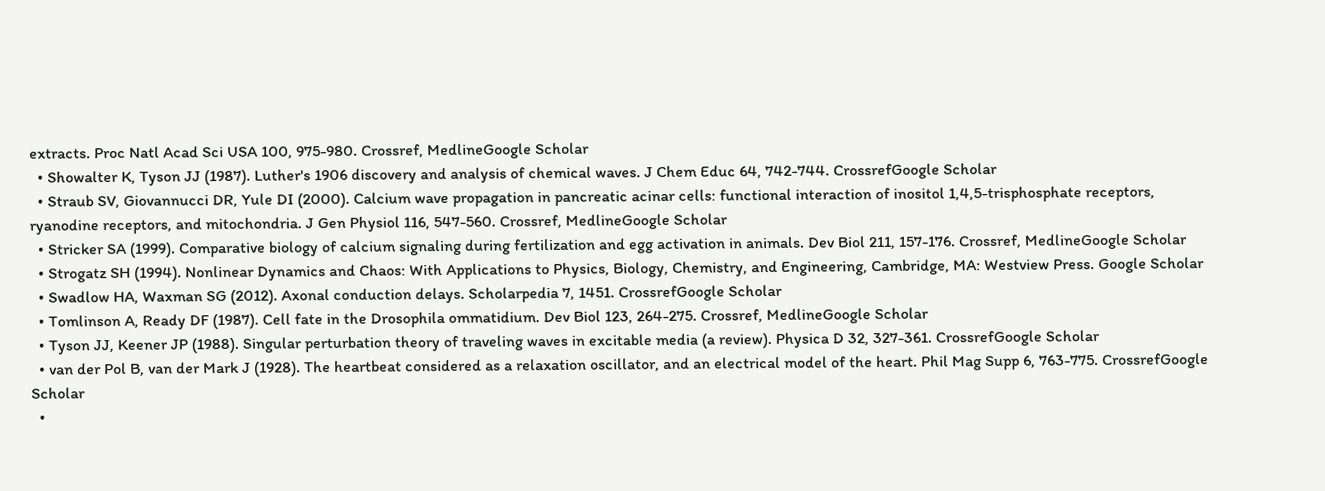extracts. Proc Natl Acad Sci USA 100, 975-980. Crossref, MedlineGoogle Scholar
  • Showalter K, Tyson JJ (1987). Luther's 1906 discovery and analysis of chemical waves. J Chem Educ 64, 742-744. CrossrefGoogle Scholar
  • Straub SV, Giovannucci DR, Yule DI (2000). Calcium wave propagation in pancreatic acinar cells: functional interaction of inositol 1,4,5-trisphosphate receptors, ryanodine receptors, and mitochondria. J Gen Physiol 116, 547-560. Crossref, MedlineGoogle Scholar
  • Stricker SA (1999). Comparative biology of calcium signaling during fertilization and egg activation in animals. Dev Biol 211, 157-176. Crossref, MedlineGoogle Scholar
  • Strogatz SH (1994). Nonlinear Dynamics and Chaos: With Applications to Physics, Biology, Chemistry, and Engineering, Cambridge, MA: Westview Press. Google Scholar
  • Swadlow HA, Waxman SG (2012). Axonal conduction delays. Scholarpedia 7, 1451. CrossrefGoogle Scholar
  • Tomlinson A, Ready DF (1987). Cell fate in the Drosophila ommatidium. Dev Biol 123, 264-275. Crossref, MedlineGoogle Scholar
  • Tyson JJ, Keener JP (1988). Singular perturbation theory of traveling waves in excitable media (a review). Physica D 32, 327-361. CrossrefGoogle Scholar
  • van der Pol B, van der Mark J (1928). The heartbeat considered as a relaxation oscillator, and an electrical model of the heart. Phil Mag Supp 6, 763-775. CrossrefGoogle Scholar
  •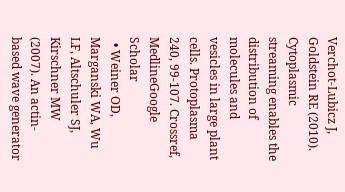Verchot-Lubicz J, Goldstein RE (2010). Cytoplasmic streaming enables the distribution of molecules and vesicles in large plant cells. Protoplasma 240, 99-107. Crossref, MedlineGoogle Scholar
  • Weiner OD, Marganski WA, Wu LF, Altschuler SJ, Kirschner MW (2007). An actin-based wave generator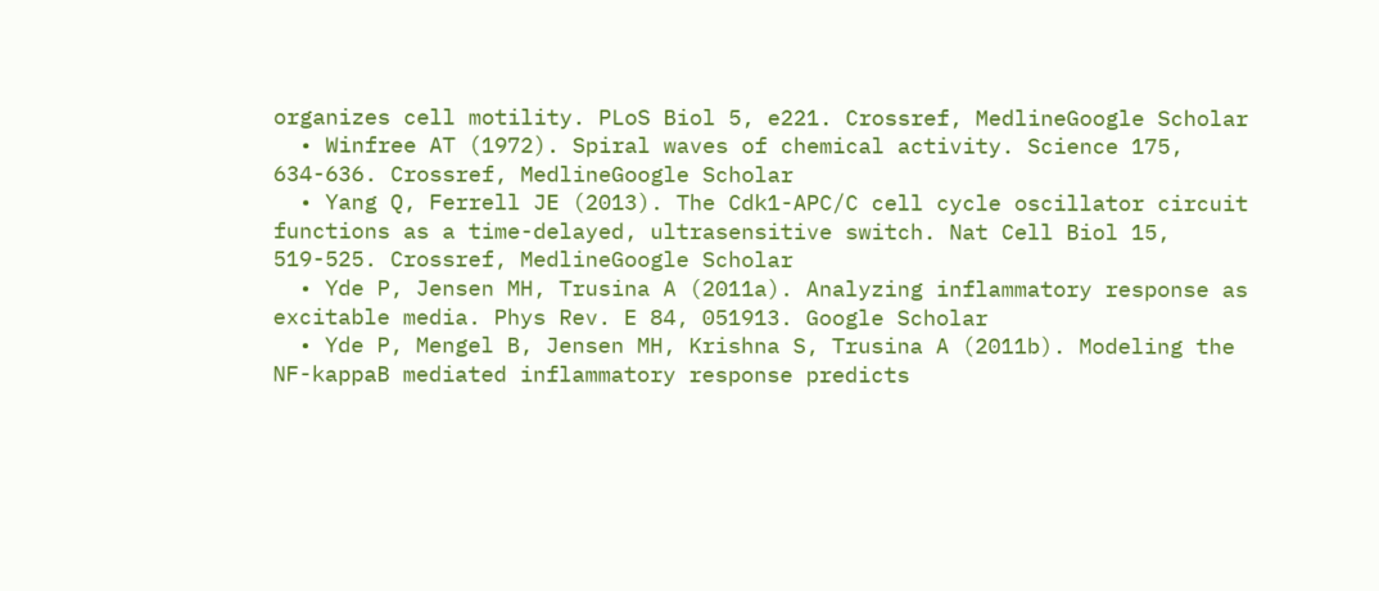organizes cell motility. PLoS Biol 5, e221. Crossref, MedlineGoogle Scholar
  • Winfree AT (1972). Spiral waves of chemical activity. Science 175, 634-636. Crossref, MedlineGoogle Scholar
  • Yang Q, Ferrell JE (2013). The Cdk1-APC/C cell cycle oscillator circuit functions as a time-delayed, ultrasensitive switch. Nat Cell Biol 15, 519-525. Crossref, MedlineGoogle Scholar
  • Yde P, Jensen MH, Trusina A (2011a). Analyzing inflammatory response as excitable media. Phys Rev. E 84, 051913. Google Scholar
  • Yde P, Mengel B, Jensen MH, Krishna S, Trusina A (2011b). Modeling the NF-kappaB mediated inflammatory response predicts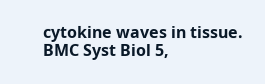cytokine waves in tissue. BMC Syst Biol 5,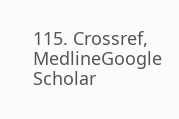115. Crossref, MedlineGoogle Scholar